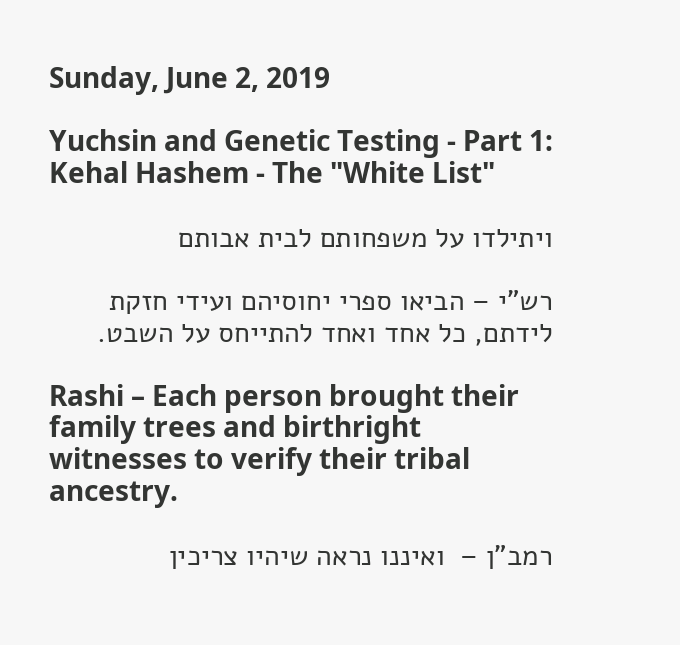Sunday, June 2, 2019

Yuchsin and Genetic Testing - Part 1: Kehal Hashem - The "White List"

ויתילדו על משפחותם לבית אבותם

רש"י – הביאו ספרי יחוסיהם ועידי חזקת לידתם, כל אחד ואחד להתייחס על השבט.

Rashi – Each person brought their family trees and birthright witnesses to verify their tribal ancestry.

רמב"ן –  ואיננו נראה שיהיו צריכין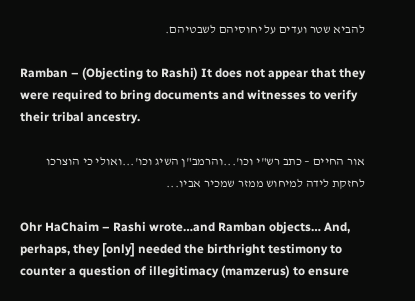להביא שטר ועדים על יחוסיהם לשבטיהם.

Ramban – (Objecting to Rashi) It does not appear that they were required to bring documents and witnesses to verify their tribal ancestry.

אור החיים – כתב רש"י וכו'...והרמב"ן השיג וכו'...ואולי כי הוצרכו לחזקת לידה למיחוש ממזר שמכיר אביו...

Ohr HaChaim – Rashi wrote…and Ramban objects… And, perhaps, they [only] needed the birthright testimony to counter a question of illegitimacy (mamzerus) to ensure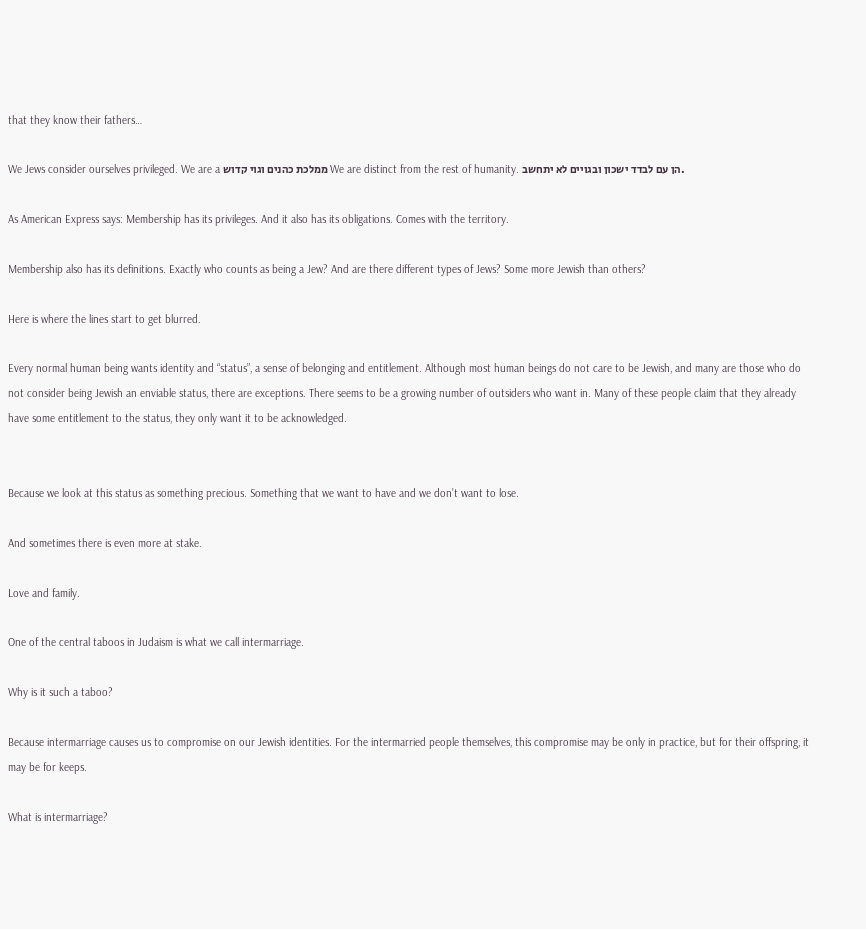that they know their fathers…

We Jews consider ourselves privileged. We are a ממלכת כהנים וגוי קדוש We are distinct from the rest of humanity. הן עם לבדד ישכון ובגויים לא יתחשב.

As American Express says: Membership has its privileges. And it also has its obligations. Comes with the territory.

Membership also has its definitions. Exactly who counts as being a Jew? And are there different types of Jews? Some more Jewish than others?

Here is where the lines start to get blurred.

Every normal human being wants identity and “status”, a sense of belonging and entitlement. Although most human beings do not care to be Jewish, and many are those who do not consider being Jewish an enviable status, there are exceptions. There seems to be a growing number of outsiders who want in. Many of these people claim that they already have some entitlement to the status, they only want it to be acknowledged.


Because we look at this status as something precious. Something that we want to have and we don’t want to lose.

And sometimes there is even more at stake.

Love and family.

One of the central taboos in Judaism is what we call intermarriage.

Why is it such a taboo?

Because intermarriage causes us to compromise on our Jewish identities. For the intermarried people themselves, this compromise may be only in practice, but for their offspring, it may be for keeps.

What is intermarriage?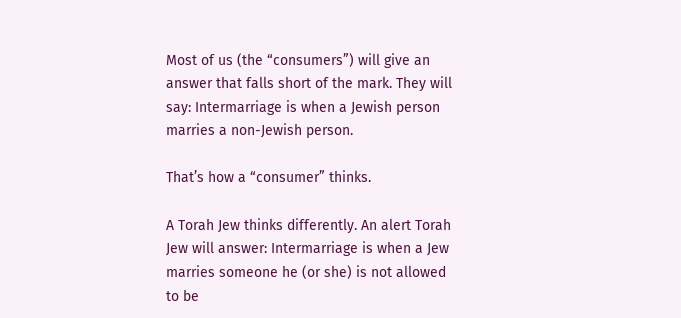Most of us (the “consumers”) will give an answer that falls short of the mark. They will say: Intermarriage is when a Jewish person marries a non-Jewish person.

That’s how a “consumer” thinks.

A Torah Jew thinks differently. An alert Torah Jew will answer: Intermarriage is when a Jew marries someone he (or she) is not allowed to be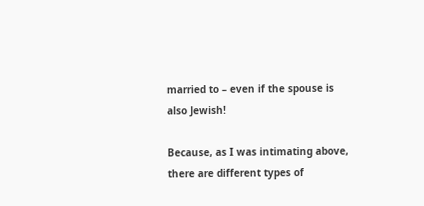married to – even if the spouse is also Jewish!

Because, as I was intimating above, there are different types of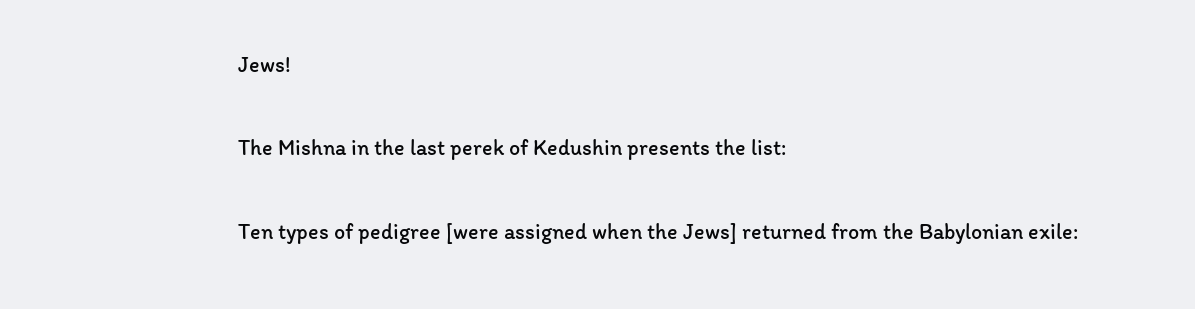Jews!

The Mishna in the last perek of Kedushin presents the list:

Ten types of pedigree [were assigned when the Jews] returned from the Babylonian exile: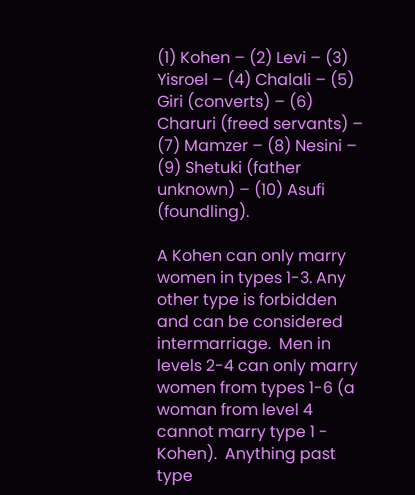(1) Kohen – (2) Levi – (3) Yisroel – (4) Chalali – (5) Giri (converts) – (6) Charuri (freed servants) – (7) Mamzer – (8) Nesini – (9) Shetuki (father unknown) – (10) Asufi (foundling).

A Kohen can only marry women in types 1-3. Any other type is forbidden and can be considered intermarriage.  Men in levels 2-4 can only marry women from types 1-6 (a woman from level 4 cannot marry type 1 - Kohen).  Anything past type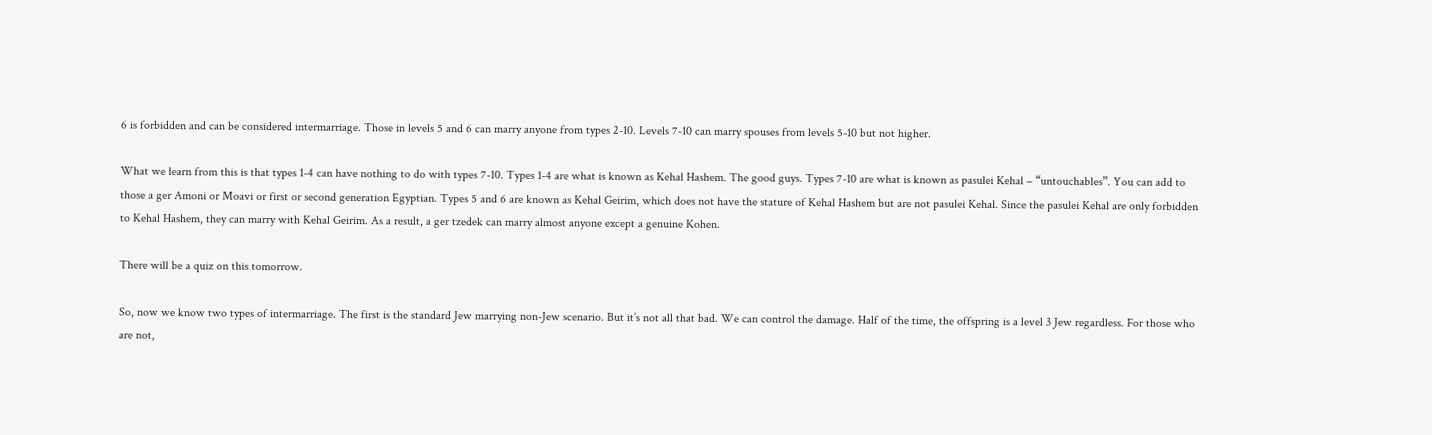6 is forbidden and can be considered intermarriage. Those in levels 5 and 6 can marry anyone from types 2-10. Levels 7-10 can marry spouses from levels 5-10 but not higher.

What we learn from this is that types 1-4 can have nothing to do with types 7-10. Types 1-4 are what is known as Kehal Hashem. The good guys. Types 7-10 are what is known as pasulei Kehal – “untouchables”. You can add to those a ger Amoni or Moavi or first or second generation Egyptian. Types 5 and 6 are known as Kehal Geirim, which does not have the stature of Kehal Hashem but are not pasulei Kehal. Since the pasulei Kehal are only forbidden to Kehal Hashem, they can marry with Kehal Geirim. As a result, a ger tzedek can marry almost anyone except a genuine Kohen.

There will be a quiz on this tomorrow.

So, now we know two types of intermarriage. The first is the standard Jew marrying non-Jew scenario. But it’s not all that bad. We can control the damage. Half of the time, the offspring is a level 3 Jew regardless. For those who are not,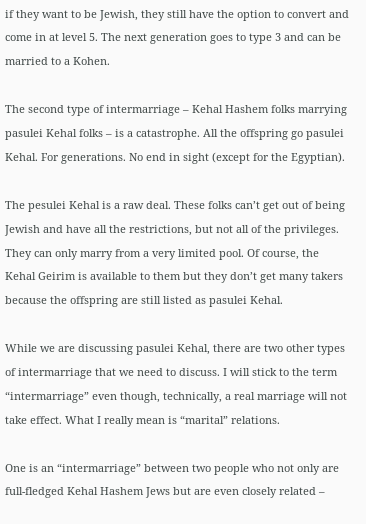if they want to be Jewish, they still have the option to convert and come in at level 5. The next generation goes to type 3 and can be married to a Kohen.

The second type of intermarriage – Kehal Hashem folks marrying pasulei Kehal folks – is a catastrophe. All the offspring go pasulei Kehal. For generations. No end in sight (except for the Egyptian).

The pesulei Kehal is a raw deal. These folks can’t get out of being Jewish and have all the restrictions, but not all of the privileges. They can only marry from a very limited pool. Of course, the Kehal Geirim is available to them but they don’t get many takers because the offspring are still listed as pasulei Kehal.

While we are discussing pasulei Kehal, there are two other types of intermarriage that we need to discuss. I will stick to the term “intermarriage” even though, technically, a real marriage will not take effect. What I really mean is “marital” relations.

One is an “intermarriage” between two people who not only are full-fledged Kehal Hashem Jews but are even closely related –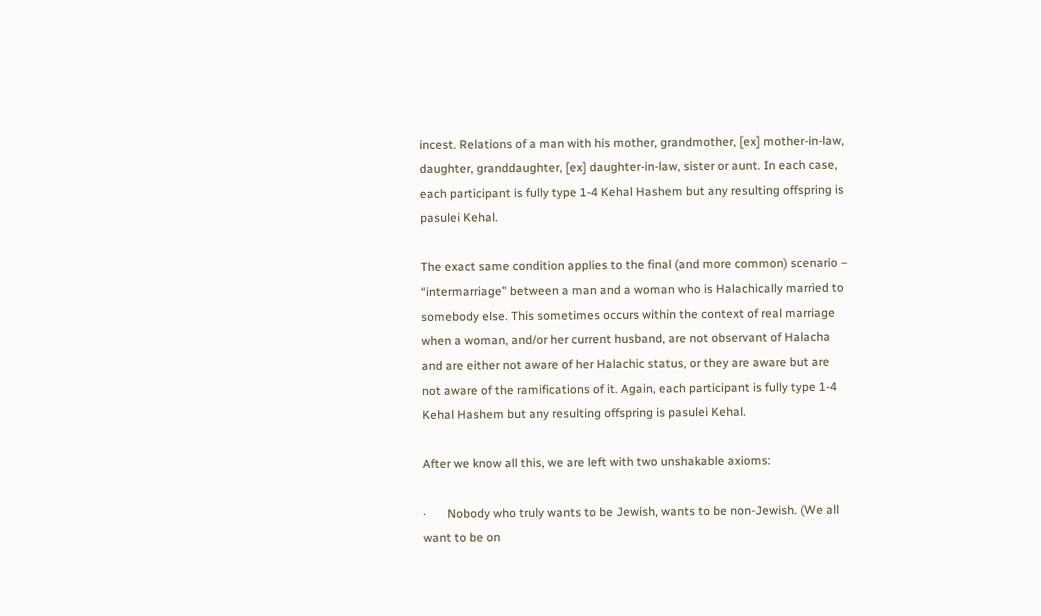incest. Relations of a man with his mother, grandmother, [ex] mother-in-law, daughter, granddaughter, [ex] daughter-in-law, sister or aunt. In each case, each participant is fully type 1-4 Kehal Hashem but any resulting offspring is pasulei Kehal.

The exact same condition applies to the final (and more common) scenario – “intermarriage” between a man and a woman who is Halachically married to somebody else. This sometimes occurs within the context of real marriage when a woman, and/or her current husband, are not observant of Halacha and are either not aware of her Halachic status, or they are aware but are not aware of the ramifications of it. Again, each participant is fully type 1-4 Kehal Hashem but any resulting offspring is pasulei Kehal.

After we know all this, we are left with two unshakable axioms:

·       Nobody who truly wants to be Jewish, wants to be non-Jewish. (We all want to be on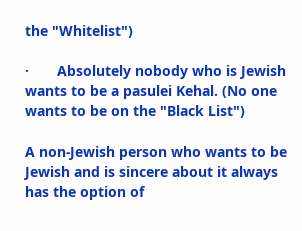the "Whitelist")

·       Absolutely nobody who is Jewish wants to be a pasulei Kehal. (No one wants to be on the "Black List")

A non-Jewish person who wants to be Jewish and is sincere about it always has the option of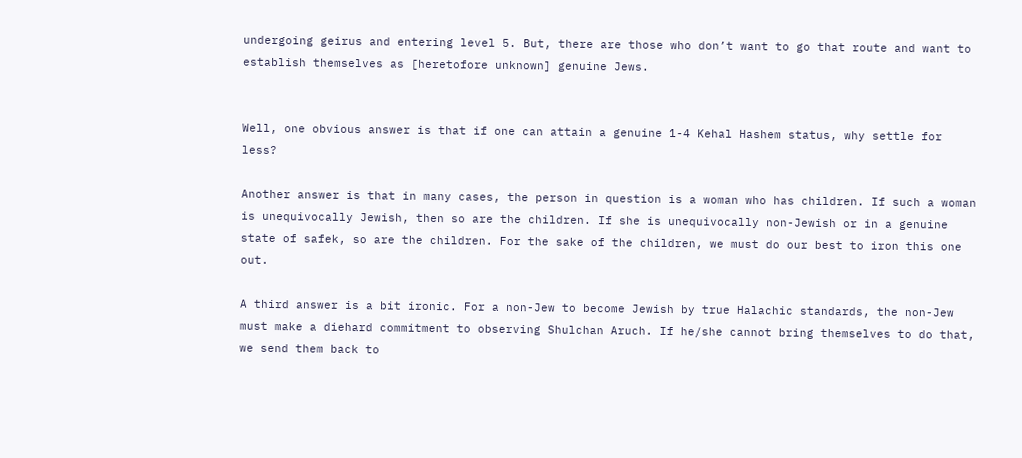undergoing geirus and entering level 5. But, there are those who don’t want to go that route and want to establish themselves as [heretofore unknown] genuine Jews.


Well, one obvious answer is that if one can attain a genuine 1-4 Kehal Hashem status, why settle for less?

Another answer is that in many cases, the person in question is a woman who has children. If such a woman is unequivocally Jewish, then so are the children. If she is unequivocally non-Jewish or in a genuine state of safek, so are the children. For the sake of the children, we must do our best to iron this one out.

A third answer is a bit ironic. For a non-Jew to become Jewish by true Halachic standards, the non-Jew must make a diehard commitment to observing Shulchan Aruch. If he/she cannot bring themselves to do that, we send them back to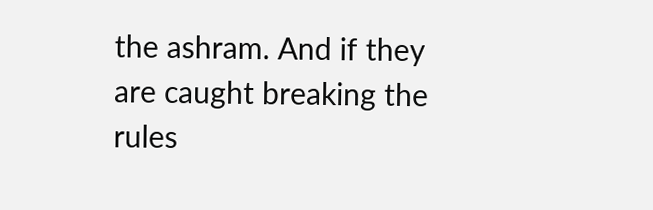the ashram. And if they are caught breaking the rules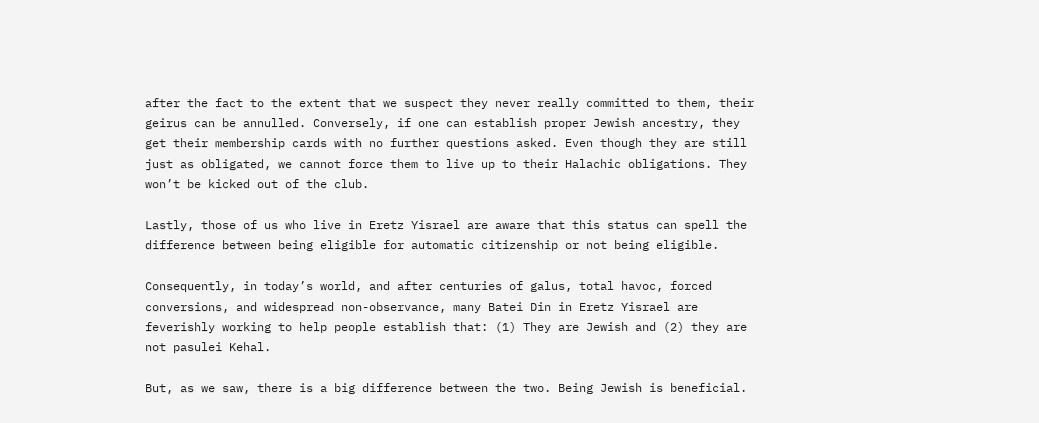after the fact to the extent that we suspect they never really committed to them, their geirus can be annulled. Conversely, if one can establish proper Jewish ancestry, they get their membership cards with no further questions asked. Even though they are still just as obligated, we cannot force them to live up to their Halachic obligations. They won’t be kicked out of the club.

Lastly, those of us who live in Eretz Yisrael are aware that this status can spell the difference between being eligible for automatic citizenship or not being eligible.

Consequently, in today’s world, and after centuries of galus, total havoc, forced conversions, and widespread non-observance, many Batei Din in Eretz Yisrael are feverishly working to help people establish that: (1) They are Jewish and (2) they are not pasulei Kehal.

But, as we saw, there is a big difference between the two. Being Jewish is beneficial.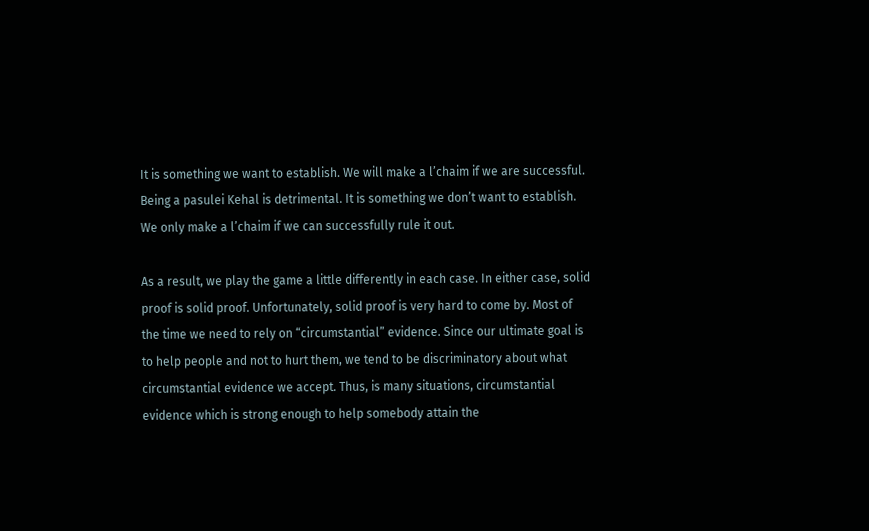It is something we want to establish. We will make a l’chaim if we are successful. Being a pasulei Kehal is detrimental. It is something we don’t want to establish. We only make a l’chaim if we can successfully rule it out.

As a result, we play the game a little differently in each case. In either case, solid proof is solid proof. Unfortunately, solid proof is very hard to come by. Most of the time we need to rely on “circumstantial” evidence. Since our ultimate goal is to help people and not to hurt them, we tend to be discriminatory about what circumstantial evidence we accept. Thus, is many situations, circumstantial evidence which is strong enough to help somebody attain the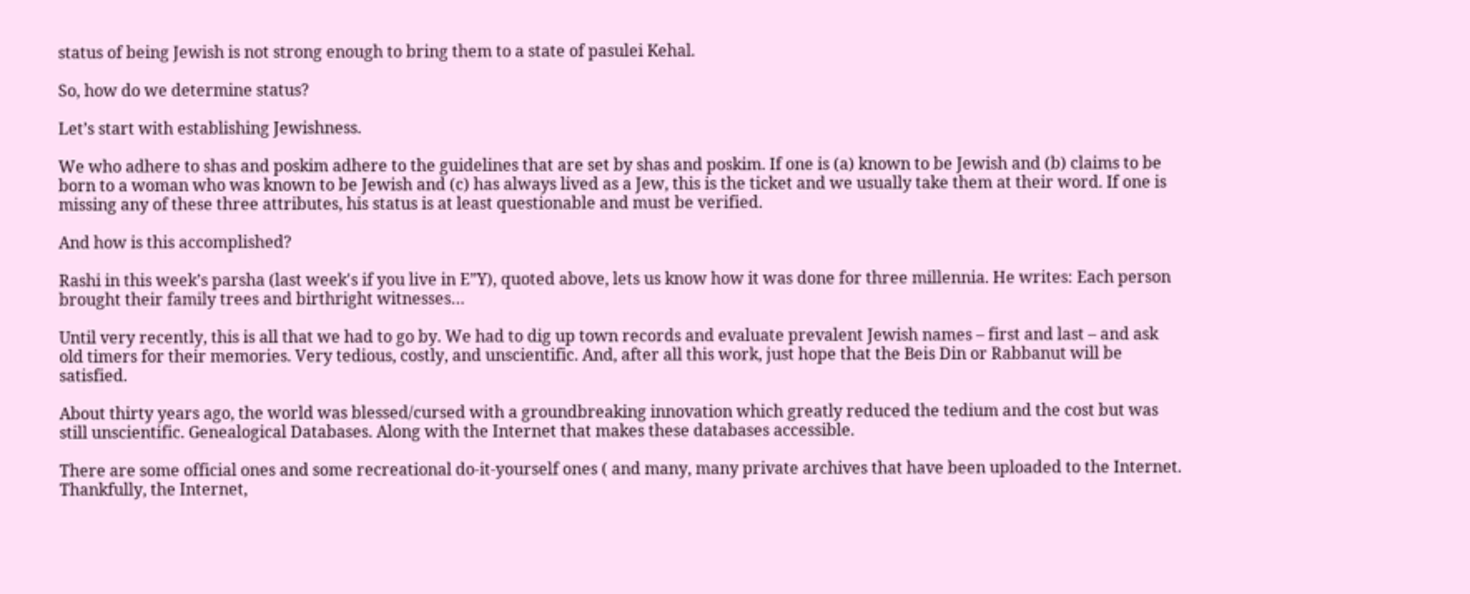status of being Jewish is not strong enough to bring them to a state of pasulei Kehal.

So, how do we determine status?

Let’s start with establishing Jewishness.

We who adhere to shas and poskim adhere to the guidelines that are set by shas and poskim. If one is (a) known to be Jewish and (b) claims to be born to a woman who was known to be Jewish and (c) has always lived as a Jew, this is the ticket and we usually take them at their word. If one is missing any of these three attributes, his status is at least questionable and must be verified.

And how is this accomplished?

Rashi in this week’s parsha (last week's if you live in E”Y), quoted above, lets us know how it was done for three millennia. He writes: Each person brought their family trees and birthright witnesses…

Until very recently, this is all that we had to go by. We had to dig up town records and evaluate prevalent Jewish names – first and last – and ask old timers for their memories. Very tedious, costly, and unscientific. And, after all this work, just hope that the Beis Din or Rabbanut will be satisfied.

About thirty years ago, the world was blessed/cursed with a groundbreaking innovation which greatly reduced the tedium and the cost but was still unscientific. Genealogical Databases. Along with the Internet that makes these databases accessible.

There are some official ones and some recreational do-it-yourself ones ( and many, many private archives that have been uploaded to the Internet. Thankfully, the Internet,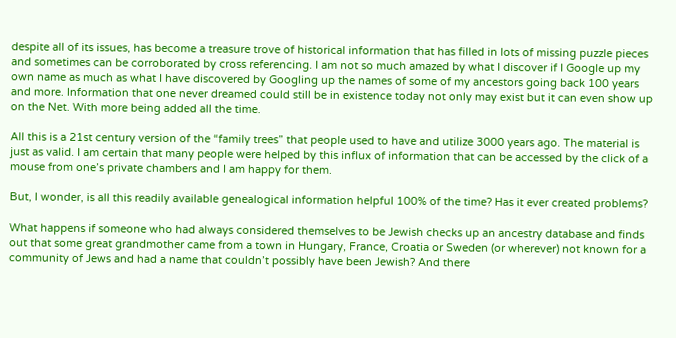despite all of its issues, has become a treasure trove of historical information that has filled in lots of missing puzzle pieces and sometimes can be corroborated by cross referencing. I am not so much amazed by what I discover if I Google up my own name as much as what I have discovered by Googling up the names of some of my ancestors going back 100 years and more. Information that one never dreamed could still be in existence today not only may exist but it can even show up on the Net. With more being added all the time.

All this is a 21st century version of the “family trees” that people used to have and utilize 3000 years ago. The material is just as valid. I am certain that many people were helped by this influx of information that can be accessed by the click of a mouse from one’s private chambers and I am happy for them.

But, I wonder, is all this readily available genealogical information helpful 100% of the time? Has it ever created problems?

What happens if someone who had always considered themselves to be Jewish checks up an ancestry database and finds out that some great grandmother came from a town in Hungary, France, Croatia or Sweden (or wherever) not known for a community of Jews and had a name that couldn’t possibly have been Jewish? And there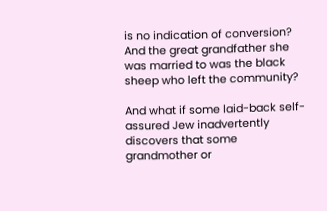is no indication of conversion? And the great grandfather she was married to was the black sheep who left the community?

And what if some laid-back self-assured Jew inadvertently discovers that some grandmother or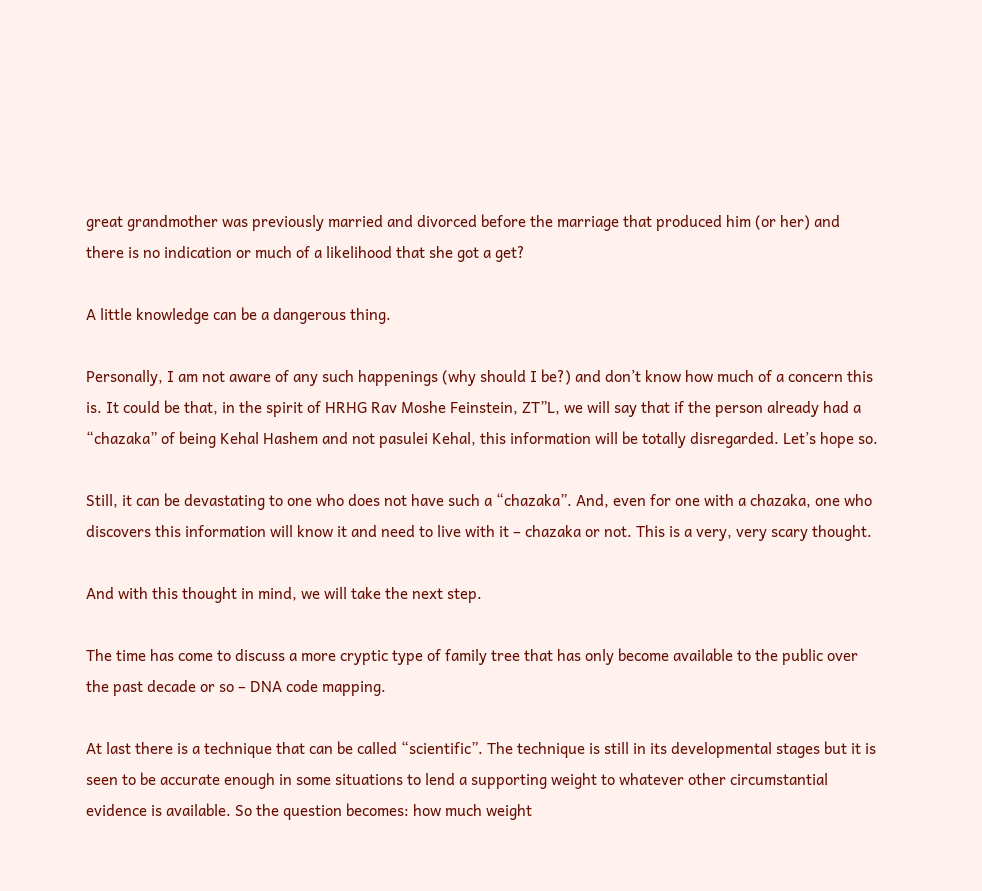great grandmother was previously married and divorced before the marriage that produced him (or her) and there is no indication or much of a likelihood that she got a get?

A little knowledge can be a dangerous thing.

Personally, I am not aware of any such happenings (why should I be?) and don’t know how much of a concern this is. It could be that, in the spirit of HRHG Rav Moshe Feinstein, ZT”L, we will say that if the person already had a “chazaka” of being Kehal Hashem and not pasulei Kehal, this information will be totally disregarded. Let’s hope so.

Still, it can be devastating to one who does not have such a “chazaka”. And, even for one with a chazaka, one who discovers this information will know it and need to live with it – chazaka or not. This is a very, very scary thought.

And with this thought in mind, we will take the next step.

The time has come to discuss a more cryptic type of family tree that has only become available to the public over the past decade or so – DNA code mapping.

At last there is a technique that can be called “scientific”. The technique is still in its developmental stages but it is seen to be accurate enough in some situations to lend a supporting weight to whatever other circumstantial evidence is available. So the question becomes: how much weight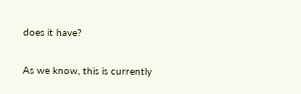does it have?

As we know, this is currently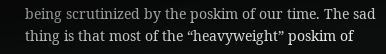being scrutinized by the poskim of our time. The sad thing is that most of the “heavyweight” poskim of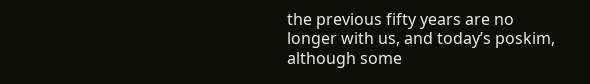the previous fifty years are no longer with us, and today’s poskim, although some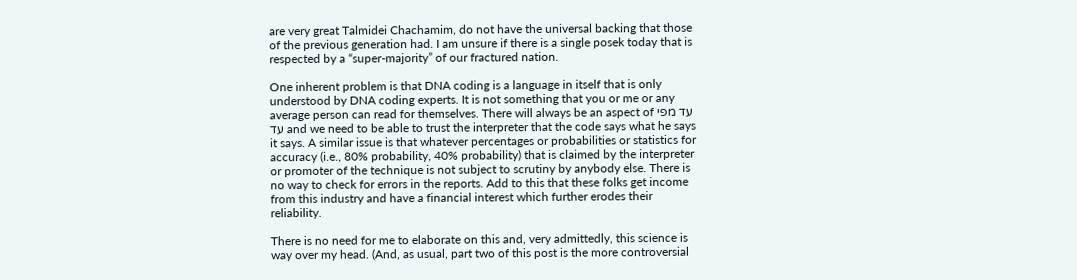are very great Talmidei Chachamim, do not have the universal backing that those of the previous generation had. I am unsure if there is a single posek today that is respected by a “super-majority” of our fractured nation.

One inherent problem is that DNA coding is a language in itself that is only understood by DNA coding experts. It is not something that you or me or any average person can read for themselves. There will always be an aspect of עד מפי עד and we need to be able to trust the interpreter that the code says what he says it says. A similar issue is that whatever percentages or probabilities or statistics for accuracy (i.e., 80% probability, 40% probability) that is claimed by the interpreter or promoter of the technique is not subject to scrutiny by anybody else. There is no way to check for errors in the reports. Add to this that these folks get income from this industry and have a financial interest which further erodes their reliability.

There is no need for me to elaborate on this and, very admittedly, this science is way over my head. (And, as usual, part two of this post is the more controversial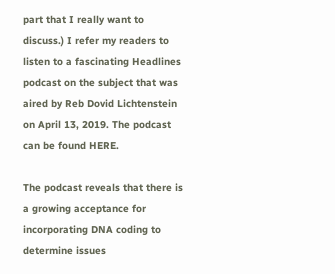part that I really want to discuss.) I refer my readers to listen to a fascinating Headlines podcast on the subject that was aired by Reb Dovid Lichtenstein on April 13, 2019. The podcast can be found HERE.

The podcast reveals that there is a growing acceptance for incorporating DNA coding to determine issues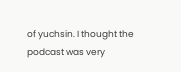of yuchsin. I thought the podcast was very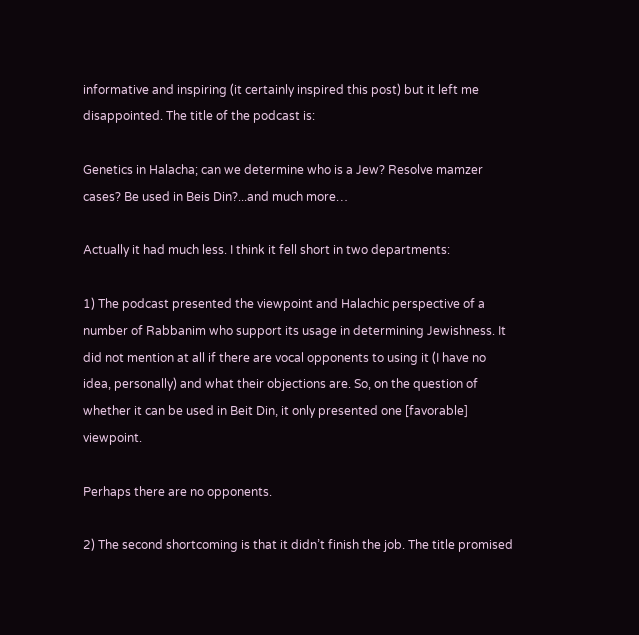informative and inspiring (it certainly inspired this post) but it left me disappointed. The title of the podcast is:

Genetics in Halacha; can we determine who is a Jew? Resolve mamzer cases? Be used in Beis Din?...and much more…

Actually it had much less. I think it fell short in two departments:

1) The podcast presented the viewpoint and Halachic perspective of a number of Rabbanim who support its usage in determining Jewishness. It did not mention at all if there are vocal opponents to using it (I have no idea, personally) and what their objections are. So, on the question of whether it can be used in Beit Din, it only presented one [favorable] viewpoint.

Perhaps there are no opponents.

2) The second shortcoming is that it didn’t finish the job. The title promised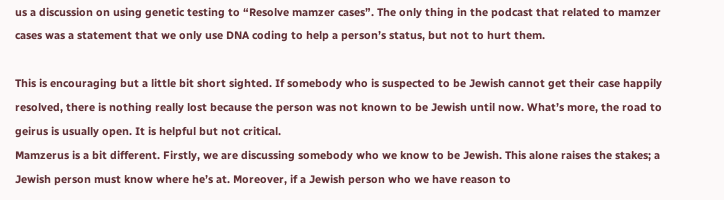us a discussion on using genetic testing to “Resolve mamzer cases”. The only thing in the podcast that related to mamzer cases was a statement that we only use DNA coding to help a person’s status, but not to hurt them.

This is encouraging but a little bit short sighted. If somebody who is suspected to be Jewish cannot get their case happily resolved, there is nothing really lost because the person was not known to be Jewish until now. What’s more, the road to geirus is usually open. It is helpful but not critical.
Mamzerus is a bit different. Firstly, we are discussing somebody who we know to be Jewish. This alone raises the stakes; a Jewish person must know where he’s at. Moreover, if a Jewish person who we have reason to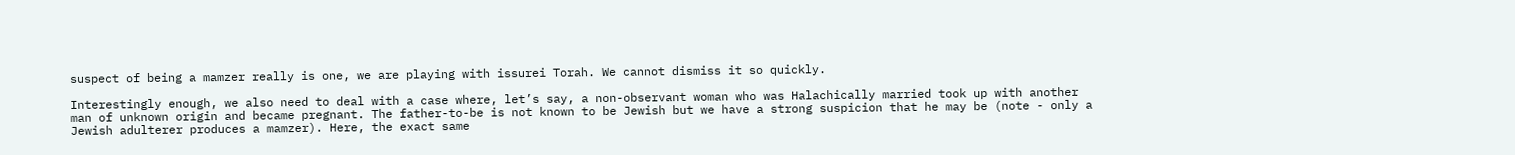suspect of being a mamzer really is one, we are playing with issurei Torah. We cannot dismiss it so quickly.

Interestingly enough, we also need to deal with a case where, let’s say, a non-observant woman who was Halachically married took up with another man of unknown origin and became pregnant. The father-to-be is not known to be Jewish but we have a strong suspicion that he may be (note - only a Jewish adulterer produces a mamzer). Here, the exact same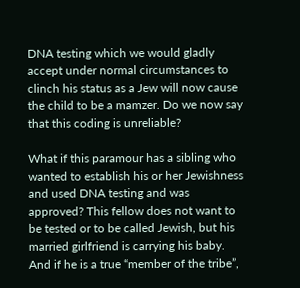DNA testing which we would gladly accept under normal circumstances to clinch his status as a Jew will now cause the child to be a mamzer. Do we now say that this coding is unreliable?

What if this paramour has a sibling who wanted to establish his or her Jewishness and used DNA testing and was approved? This fellow does not want to be tested or to be called Jewish, but his married girlfriend is carrying his baby. And if he is a true “member of the tribe”,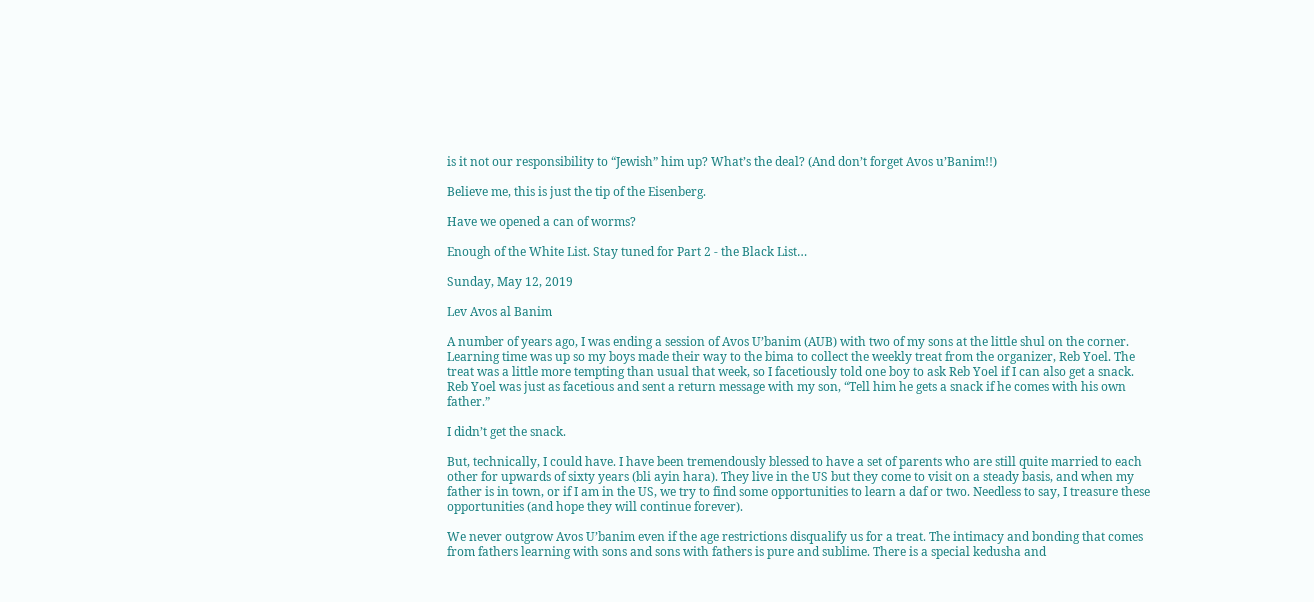is it not our responsibility to “Jewish” him up? What’s the deal? (And don’t forget Avos u’Banim!!)

Believe me, this is just the tip of the Eisenberg.

Have we opened a can of worms?

Enough of the White List. Stay tuned for Part 2 - the Black List…

Sunday, May 12, 2019

Lev Avos al Banim

A number of years ago, I was ending a session of Avos U’banim (AUB) with two of my sons at the little shul on the corner. Learning time was up so my boys made their way to the bima to collect the weekly treat from the organizer, Reb Yoel. The treat was a little more tempting than usual that week, so I facetiously told one boy to ask Reb Yoel if I can also get a snack. Reb Yoel was just as facetious and sent a return message with my son, “Tell him he gets a snack if he comes with his own father.”

I didn’t get the snack.

But, technically, I could have. I have been tremendously blessed to have a set of parents who are still quite married to each other for upwards of sixty years (bli ayin hara). They live in the US but they come to visit on a steady basis, and when my father is in town, or if I am in the US, we try to find some opportunities to learn a daf or two. Needless to say, I treasure these opportunities (and hope they will continue forever).

We never outgrow Avos U’banim even if the age restrictions disqualify us for a treat. The intimacy and bonding that comes from fathers learning with sons and sons with fathers is pure and sublime. There is a special kedusha and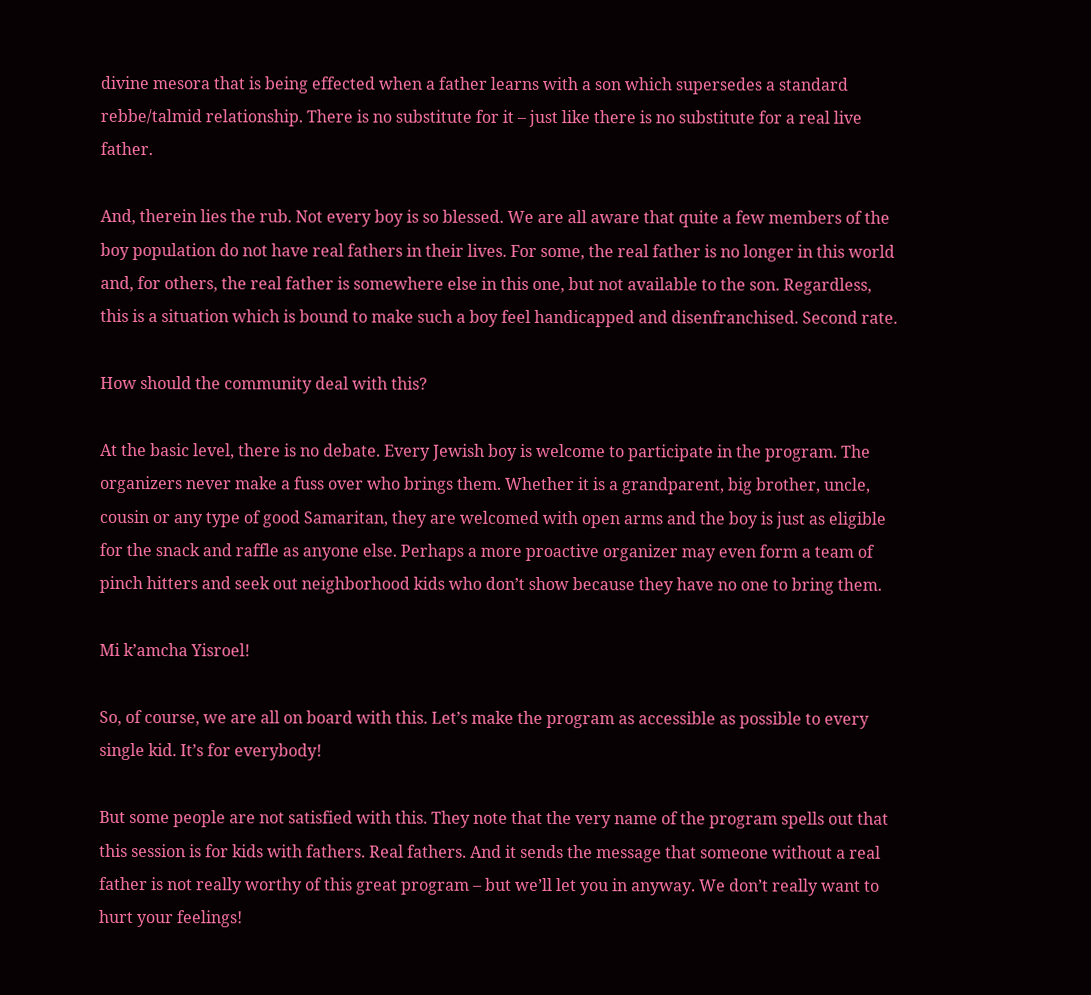divine mesora that is being effected when a father learns with a son which supersedes a standard rebbe/talmid relationship. There is no substitute for it – just like there is no substitute for a real live father.

And, therein lies the rub. Not every boy is so blessed. We are all aware that quite a few members of the boy population do not have real fathers in their lives. For some, the real father is no longer in this world and, for others, the real father is somewhere else in this one, but not available to the son. Regardless, this is a situation which is bound to make such a boy feel handicapped and disenfranchised. Second rate.

How should the community deal with this?

At the basic level, there is no debate. Every Jewish boy is welcome to participate in the program. The organizers never make a fuss over who brings them. Whether it is a grandparent, big brother, uncle, cousin or any type of good Samaritan, they are welcomed with open arms and the boy is just as eligible for the snack and raffle as anyone else. Perhaps a more proactive organizer may even form a team of pinch hitters and seek out neighborhood kids who don’t show because they have no one to bring them.

Mi k’amcha Yisroel!

So, of course, we are all on board with this. Let’s make the program as accessible as possible to every single kid. It’s for everybody!

But some people are not satisfied with this. They note that the very name of the program spells out that this session is for kids with fathers. Real fathers. And it sends the message that someone without a real father is not really worthy of this great program – but we’ll let you in anyway. We don’t really want to hurt your feelings!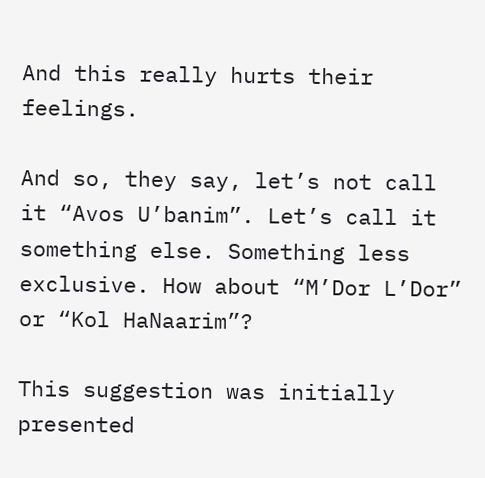And this really hurts their feelings.

And so, they say, let’s not call it “Avos U’banim”. Let’s call it something else. Something less exclusive. How about “M’Dor L’Dor” or “Kol HaNaarim”?

This suggestion was initially presented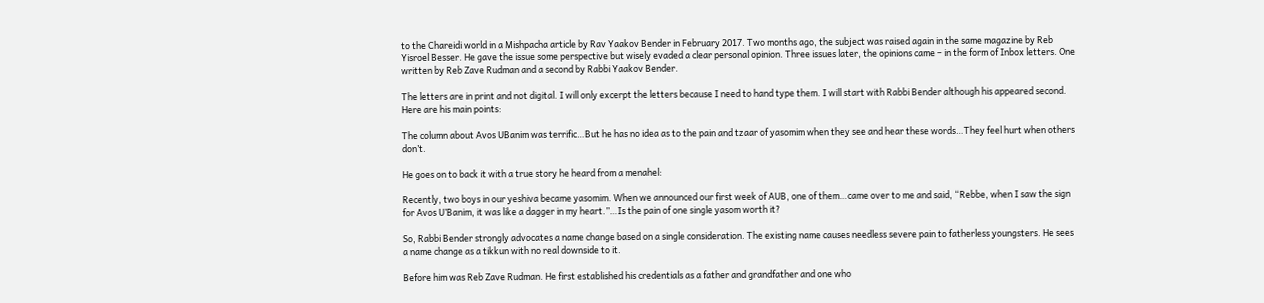to the Chareidi world in a Mishpacha article by Rav Yaakov Bender in February 2017. Two months ago, the subject was raised again in the same magazine by Reb Yisroel Besser. He gave the issue some perspective but wisely evaded a clear personal opinion. Three issues later, the opinions came – in the form of Inbox letters. One written by Reb Zave Rudman and a second by Rabbi Yaakov Bender.

The letters are in print and not digital. I will only excerpt the letters because I need to hand type them. I will start with Rabbi Bender although his appeared second. Here are his main points:

The column about Avos UBanim was terrific…But he has no idea as to the pain and tzaar of yasomim when they see and hear these words…They feel hurt when others don’t.

He goes on to back it with a true story he heard from a menahel:

Recently, two boys in our yeshiva became yasomim. When we announced our first week of AUB, one of them…came over to me and said, “Rebbe, when I saw the sign for Avos U’Banim, it was like a dagger in my heart.”…Is the pain of one single yasom worth it?

So, Rabbi Bender strongly advocates a name change based on a single consideration. The existing name causes needless severe pain to fatherless youngsters. He sees a name change as a tikkun with no real downside to it.

Before him was Reb Zave Rudman. He first established his credentials as a father and grandfather and one who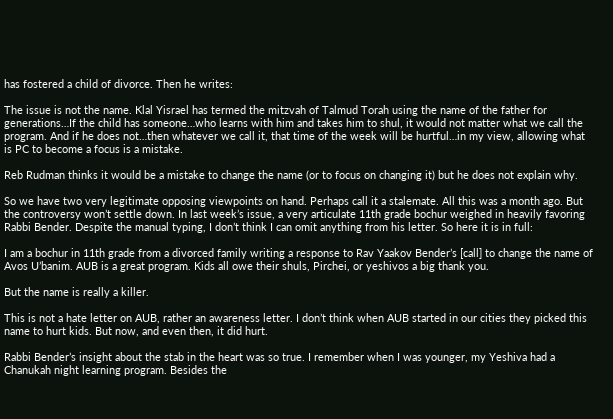has fostered a child of divorce. Then he writes:

The issue is not the name. Klal Yisrael has termed the mitzvah of Talmud Torah using the name of the father for generations…If the child has someone…who learns with him and takes him to shul, it would not matter what we call the program. And if he does not…then whatever we call it, that time of the week will be hurtful…in my view, allowing what is PC to become a focus is a mistake.

Reb Rudman thinks it would be a mistake to change the name (or to focus on changing it) but he does not explain why.

So we have two very legitimate opposing viewpoints on hand. Perhaps call it a stalemate. All this was a month ago. But the controversy won’t settle down. In last week’s issue, a very articulate 11th grade bochur weighed in heavily favoring Rabbi Bender. Despite the manual typing, I don’t think I can omit anything from his letter. So here it is in full:

I am a bochur in 11th grade from a divorced family writing a response to Rav Yaakov Bender’s [call] to change the name of Avos U’banim. AUB is a great program. Kids all owe their shuls, Pirchei, or yeshivos a big thank you.

But the name is really a killer.

This is not a hate letter on AUB, rather an awareness letter. I don’t think when AUB started in our cities they picked this name to hurt kids. But now, and even then, it did hurt.

Rabbi Bender’s insight about the stab in the heart was so true. I remember when I was younger, my Yeshiva had a Chanukah night learning program. Besides the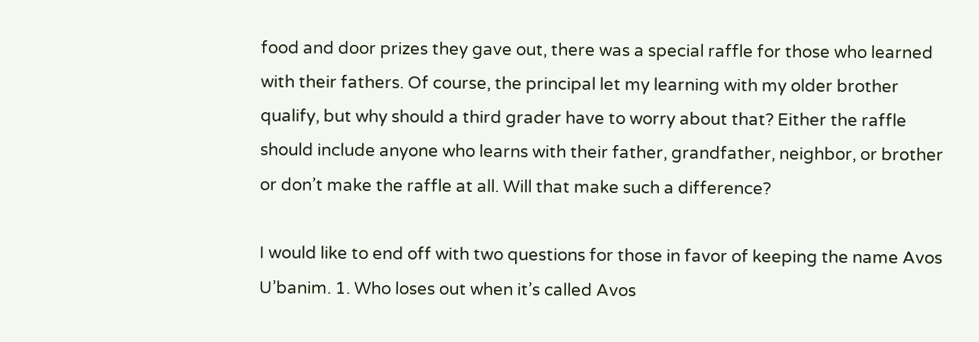food and door prizes they gave out, there was a special raffle for those who learned with their fathers. Of course, the principal let my learning with my older brother qualify, but why should a third grader have to worry about that? Either the raffle should include anyone who learns with their father, grandfather, neighbor, or brother or don’t make the raffle at all. Will that make such a difference?

I would like to end off with two questions for those in favor of keeping the name Avos U’banim. 1. Who loses out when it’s called Avos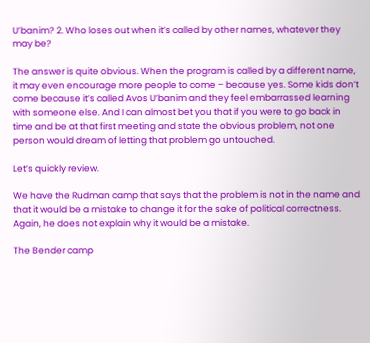U’banim? 2. Who loses out when it’s called by other names, whatever they may be?

The answer is quite obvious. When the program is called by a different name, it may even encourage more people to come – because yes. Some kids don’t come because it’s called Avos U’banim and they feel embarrassed learning with someone else. And I can almost bet you that if you were to go back in time and be at that first meeting and state the obvious problem, not one person would dream of letting that problem go untouched.

Let’s quickly review.

We have the Rudman camp that says that the problem is not in the name and that it would be a mistake to change it for the sake of political correctness. Again, he does not explain why it would be a mistake.

The Bender camp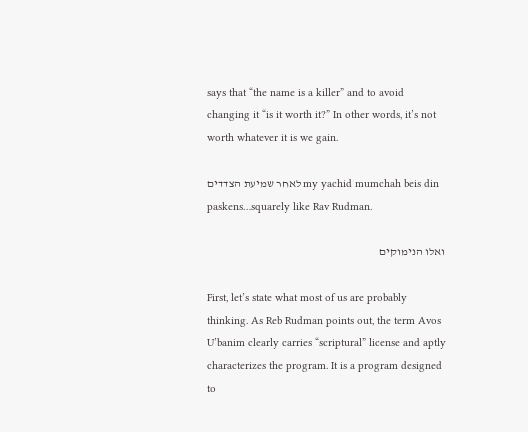says that “the name is a killer” and to avoid changing it “is it worth it?” In other words, it’s not worth whatever it is we gain.

לאחר שמיעת הצדדים my yachid mumchah beis din paskens…squarely like Rav Rudman.

ואלו הנימוקים

First, let’s state what most of us are probably thinking. As Reb Rudman points out, the term Avos U’banim clearly carries “scriptural” license and aptly characterizes the program. It is a program designed to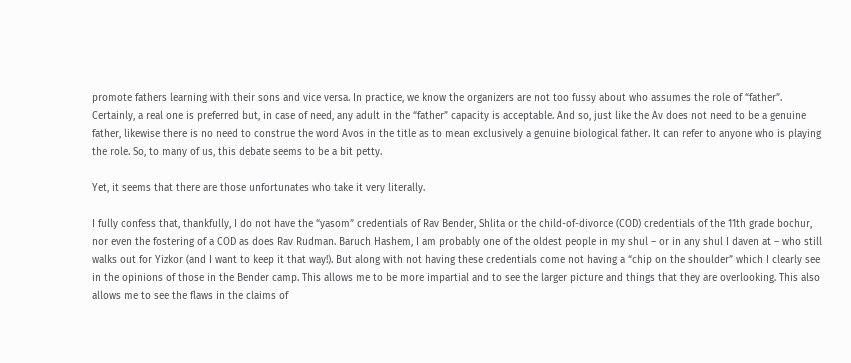promote fathers learning with their sons and vice versa. In practice, we know the organizers are not too fussy about who assumes the role of “father”. Certainly, a real one is preferred but, in case of need, any adult in the “father” capacity is acceptable. And so, just like the Av does not need to be a genuine father, likewise there is no need to construe the word Avos in the title as to mean exclusively a genuine biological father. It can refer to anyone who is playing the role. So, to many of us, this debate seems to be a bit petty.

Yet, it seems that there are those unfortunates who take it very literally.

I fully confess that, thankfully, I do not have the “yasom” credentials of Rav Bender, Shlita or the child-of-divorce (COD) credentials of the 11th grade bochur, nor even the fostering of a COD as does Rav Rudman. Baruch Hashem, I am probably one of the oldest people in my shul – or in any shul I daven at – who still walks out for Yizkor (and I want to keep it that way!). But along with not having these credentials come not having a “chip on the shoulder” which I clearly see in the opinions of those in the Bender camp. This allows me to be more impartial and to see the larger picture and things that they are overlooking. This also allows me to see the flaws in the claims of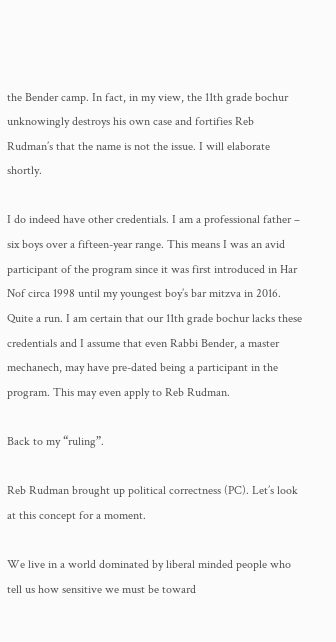the Bender camp. In fact, in my view, the 11th grade bochur unknowingly destroys his own case and fortifies Reb Rudman’s that the name is not the issue. I will elaborate shortly.

I do indeed have other credentials. I am a professional father – six boys over a fifteen-year range. This means I was an avid participant of the program since it was first introduced in Har Nof circa 1998 until my youngest boy’s bar mitzva in 2016. Quite a run. I am certain that our 11th grade bochur lacks these credentials and I assume that even Rabbi Bender, a master mechanech, may have pre-dated being a participant in the program. This may even apply to Reb Rudman.

Back to my “ruling”.

Reb Rudman brought up political correctness (PC). Let’s look at this concept for a moment.

We live in a world dominated by liberal minded people who tell us how sensitive we must be toward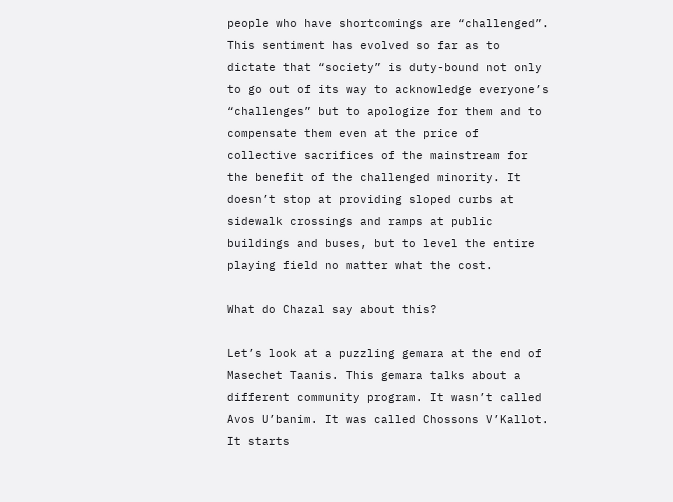people who have shortcomings are “challenged”. This sentiment has evolved so far as to dictate that “society” is duty-bound not only to go out of its way to acknowledge everyone’s “challenges” but to apologize for them and to compensate them even at the price of collective sacrifices of the mainstream for the benefit of the challenged minority. It doesn’t stop at providing sloped curbs at sidewalk crossings and ramps at public buildings and buses, but to level the entire playing field no matter what the cost.

What do Chazal say about this?

Let’s look at a puzzling gemara at the end of Masechet Taanis. This gemara talks about a different community program. It wasn’t called Avos U’banim. It was called Chossons V’Kallot. It starts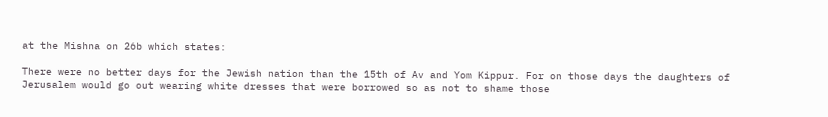at the Mishna on 26b which states:

There were no better days for the Jewish nation than the 15th of Av and Yom Kippur. For on those days the daughters of Jerusalem would go out wearing white dresses that were borrowed so as not to shame those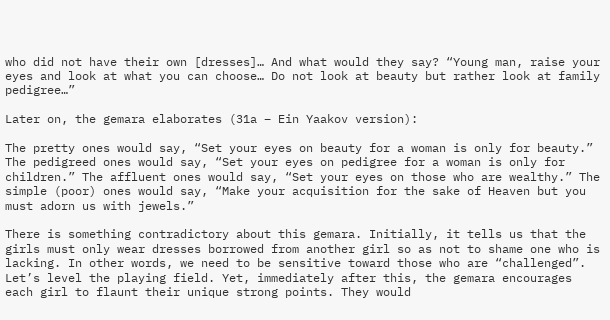who did not have their own [dresses]… And what would they say? “Young man, raise your eyes and look at what you can choose… Do not look at beauty but rather look at family pedigree…”

Later on, the gemara elaborates (31a – Ein Yaakov version):

The pretty ones would say, “Set your eyes on beauty for a woman is only for beauty.” The pedigreed ones would say, “Set your eyes on pedigree for a woman is only for children.” The affluent ones would say, “Set your eyes on those who are wealthy.” The simple (poor) ones would say, “Make your acquisition for the sake of Heaven but you must adorn us with jewels.”

There is something contradictory about this gemara. Initially, it tells us that the girls must only wear dresses borrowed from another girl so as not to shame one who is lacking. In other words, we need to be sensitive toward those who are “challenged”. Let’s level the playing field. Yet, immediately after this, the gemara encourages each girl to flaunt their unique strong points. They would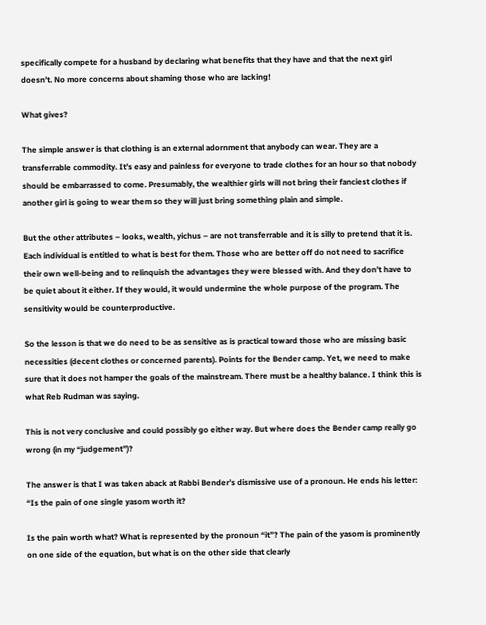specifically compete for a husband by declaring what benefits that they have and that the next girl doesn’t. No more concerns about shaming those who are lacking!

What gives?

The simple answer is that clothing is an external adornment that anybody can wear. They are a transferrable commodity. It’s easy and painless for everyone to trade clothes for an hour so that nobody should be embarrassed to come. Presumably, the wealthier girls will not bring their fanciest clothes if another girl is going to wear them so they will just bring something plain and simple.

But the other attributes – looks, wealth, yichus – are not transferrable and it is silly to pretend that it is. Each individual is entitled to what is best for them. Those who are better off do not need to sacrifice their own well-being and to relinquish the advantages they were blessed with. And they don’t have to be quiet about it either. If they would, it would undermine the whole purpose of the program. The sensitivity would be counterproductive.

So the lesson is that we do need to be as sensitive as is practical toward those who are missing basic necessities (decent clothes or concerned parents). Points for the Bender camp. Yet, we need to make sure that it does not hamper the goals of the mainstream. There must be a healthy balance. I think this is what Reb Rudman was saying.

This is not very conclusive and could possibly go either way. But where does the Bender camp really go wrong (in my “judgement”)?

The answer is that I was taken aback at Rabbi Bender’s dismissive use of a pronoun. He ends his letter: “Is the pain of one single yasom worth it?

Is the pain worth what? What is represented by the pronoun “it”? The pain of the yasom is prominently on one side of the equation, but what is on the other side that clearly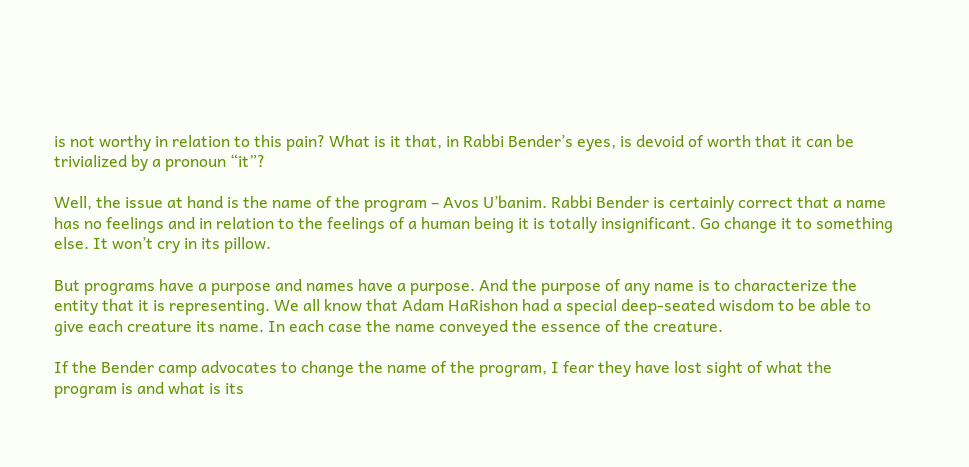is not worthy in relation to this pain? What is it that, in Rabbi Bender’s eyes, is devoid of worth that it can be trivialized by a pronoun “it”?

Well, the issue at hand is the name of the program – Avos U’banim. Rabbi Bender is certainly correct that a name has no feelings and in relation to the feelings of a human being it is totally insignificant. Go change it to something else. It won’t cry in its pillow.

But programs have a purpose and names have a purpose. And the purpose of any name is to characterize the entity that it is representing. We all know that Adam HaRishon had a special deep-seated wisdom to be able to give each creature its name. In each case the name conveyed the essence of the creature.

If the Bender camp advocates to change the name of the program, I fear they have lost sight of what the program is and what is its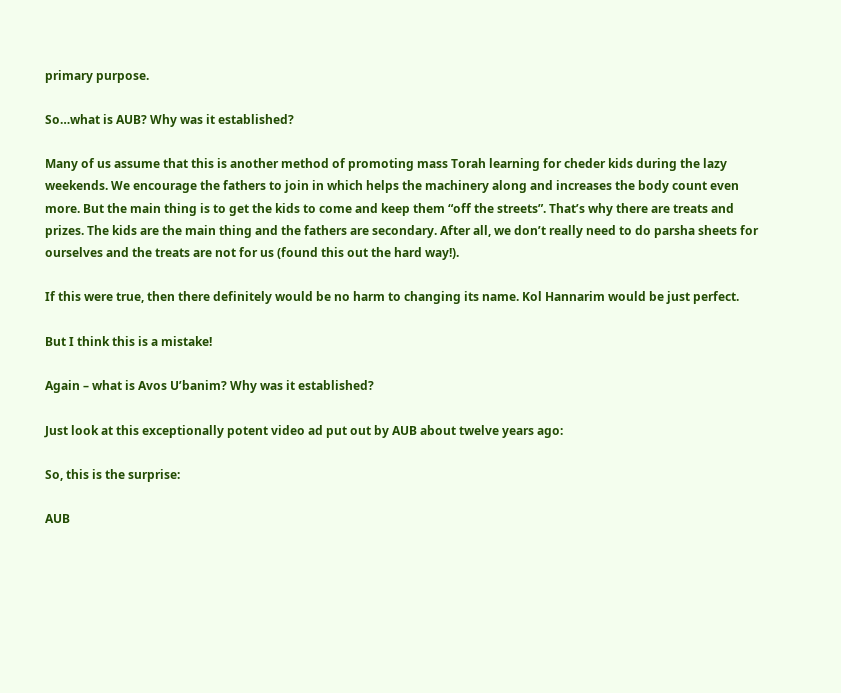primary purpose.

So…what is AUB? Why was it established?

Many of us assume that this is another method of promoting mass Torah learning for cheder kids during the lazy weekends. We encourage the fathers to join in which helps the machinery along and increases the body count even more. But the main thing is to get the kids to come and keep them “off the streets”. That’s why there are treats and prizes. The kids are the main thing and the fathers are secondary. After all, we don’t really need to do parsha sheets for ourselves and the treats are not for us (found this out the hard way!).

If this were true, then there definitely would be no harm to changing its name. Kol Hannarim would be just perfect.

But I think this is a mistake!

Again – what is Avos U’banim? Why was it established?

Just look at this exceptionally potent video ad put out by AUB about twelve years ago:

So, this is the surprise:

AUB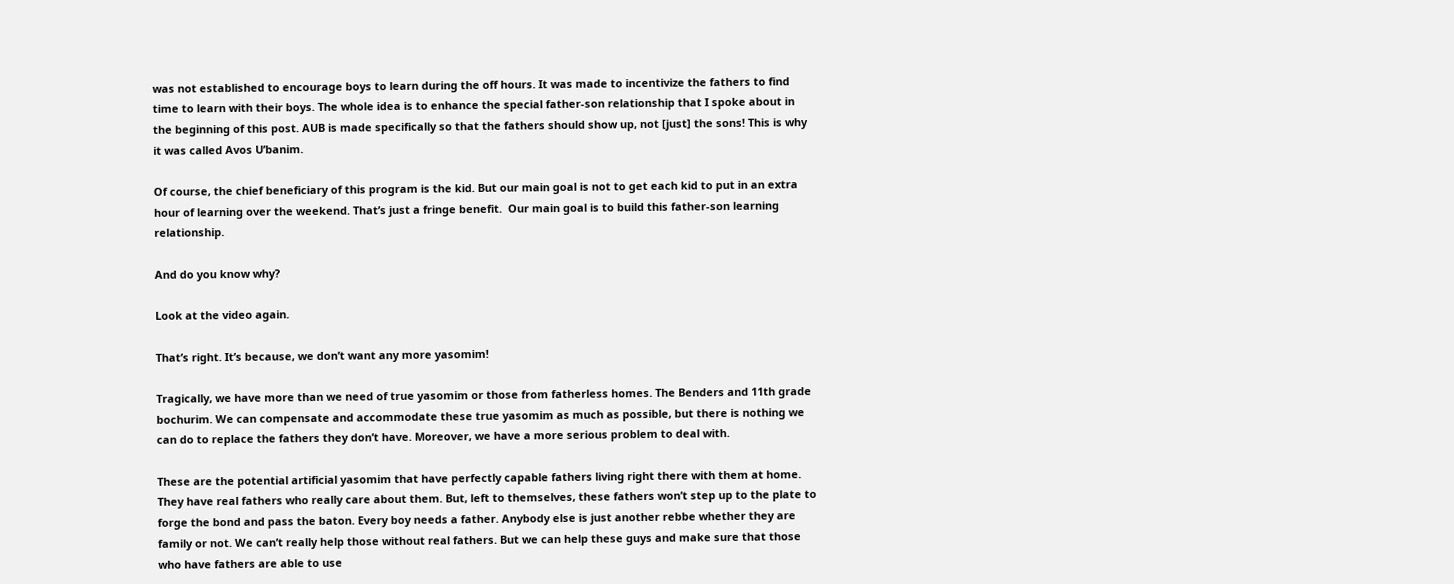was not established to encourage boys to learn during the off hours. It was made to incentivize the fathers to find time to learn with their boys. The whole idea is to enhance the special father-son relationship that I spoke about in the beginning of this post. AUB is made specifically so that the fathers should show up, not [just] the sons! This is why it was called Avos U’banim.

Of course, the chief beneficiary of this program is the kid. But our main goal is not to get each kid to put in an extra hour of learning over the weekend. That’s just a fringe benefit.  Our main goal is to build this father-son learning relationship.

And do you know why?

Look at the video again.

That’s right. It’s because, we don’t want any more yasomim!

Tragically, we have more than we need of true yasomim or those from fatherless homes. The Benders and 11th grade bochurim. We can compensate and accommodate these true yasomim as much as possible, but there is nothing we can do to replace the fathers they don’t have. Moreover, we have a more serious problem to deal with.

These are the potential artificial yasomim that have perfectly capable fathers living right there with them at home. They have real fathers who really care about them. But, left to themselves, these fathers won’t step up to the plate to forge the bond and pass the baton. Every boy needs a father. Anybody else is just another rebbe whether they are family or not. We can’t really help those without real fathers. But we can help these guys and make sure that those who have fathers are able to use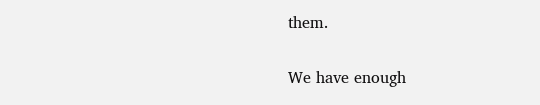them.

We have enough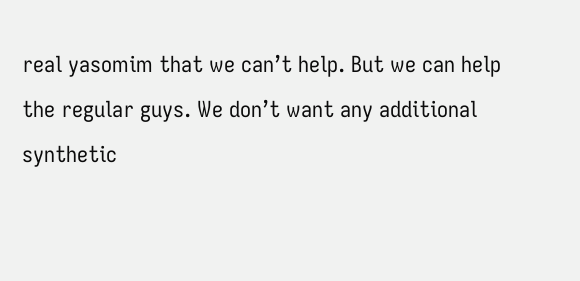real yasomim that we can’t help. But we can help the regular guys. We don’t want any additional synthetic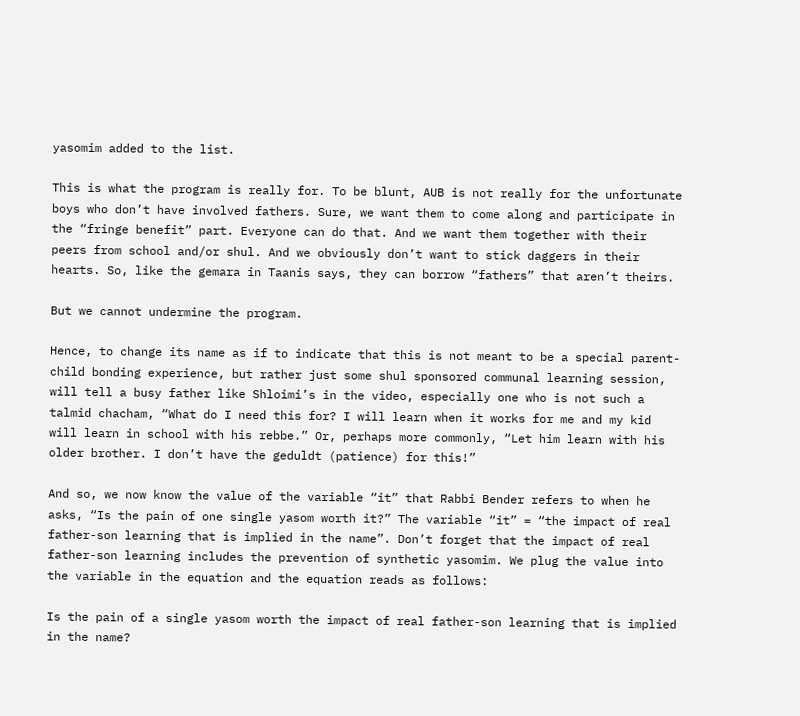yasomim added to the list.

This is what the program is really for. To be blunt, AUB is not really for the unfortunate boys who don’t have involved fathers. Sure, we want them to come along and participate in the “fringe benefit” part. Everyone can do that. And we want them together with their peers from school and/or shul. And we obviously don’t want to stick daggers in their hearts. So, like the gemara in Taanis says, they can borrow “fathers” that aren’t theirs.

But we cannot undermine the program.

Hence, to change its name as if to indicate that this is not meant to be a special parent-child bonding experience, but rather just some shul sponsored communal learning session, will tell a busy father like Shloimi’s in the video, especially one who is not such a talmid chacham, “What do I need this for? I will learn when it works for me and my kid will learn in school with his rebbe.” Or, perhaps more commonly, “Let him learn with his older brother. I don’t have the geduldt (patience) for this!”

And so, we now know the value of the variable “it” that Rabbi Bender refers to when he asks, “Is the pain of one single yasom worth it?” The variable “it” = “the impact of real father-son learning that is implied in the name”. Don’t forget that the impact of real father-son learning includes the prevention of synthetic yasomim. We plug the value into the variable in the equation and the equation reads as follows:

Is the pain of a single yasom worth the impact of real father-son learning that is implied in the name?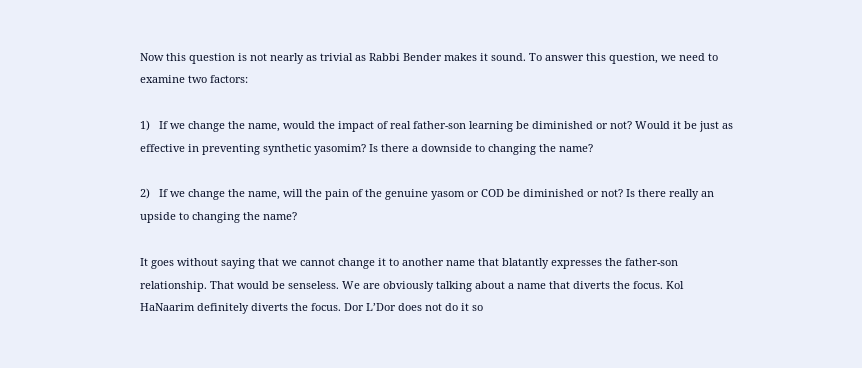Now this question is not nearly as trivial as Rabbi Bender makes it sound. To answer this question, we need to examine two factors:

1)   If we change the name, would the impact of real father-son learning be diminished or not? Would it be just as effective in preventing synthetic yasomim? Is there a downside to changing the name?

2)   If we change the name, will the pain of the genuine yasom or COD be diminished or not? Is there really an upside to changing the name?

It goes without saying that we cannot change it to another name that blatantly expresses the father-son relationship. That would be senseless. We are obviously talking about a name that diverts the focus. Kol HaNaarim definitely diverts the focus. Dor L’Dor does not do it so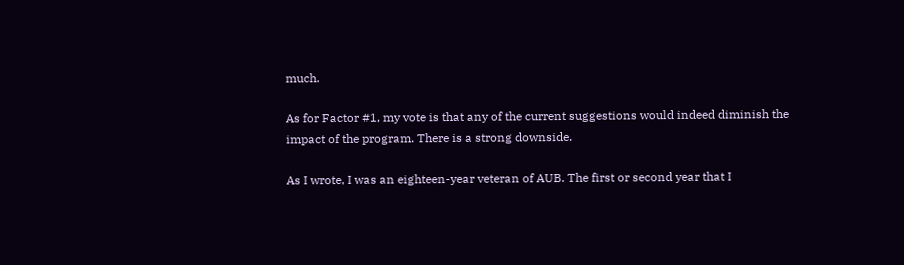much.

As for Factor #1, my vote is that any of the current suggestions would indeed diminish the impact of the program. There is a strong downside.

As I wrote, I was an eighteen-year veteran of AUB. The first or second year that I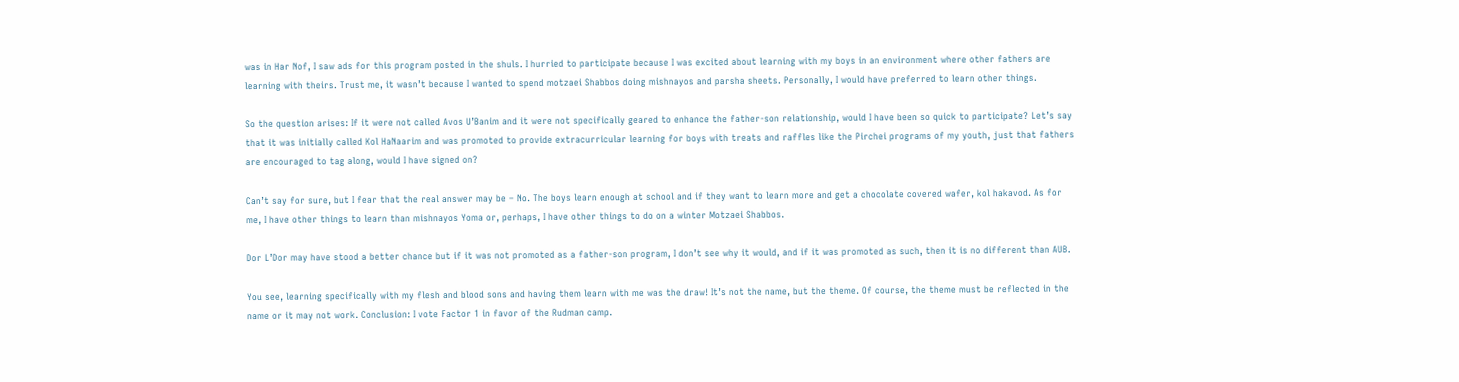was in Har Nof, I saw ads for this program posted in the shuls. I hurried to participate because I was excited about learning with my boys in an environment where other fathers are learning with theirs. Trust me, it wasn’t because I wanted to spend motzaei Shabbos doing mishnayos and parsha sheets. Personally, I would have preferred to learn other things.

So the question arises: If it were not called Avos U’Banim and it were not specifically geared to enhance the father-son relationship, would I have been so quick to participate? Let’s say that it was initially called Kol HaNaarim and was promoted to provide extracurricular learning for boys with treats and raffles like the Pirchei programs of my youth, just that fathers are encouraged to tag along, would I have signed on?

Can’t say for sure, but I fear that the real answer may be – No. The boys learn enough at school and if they want to learn more and get a chocolate covered wafer, kol hakavod. As for me, I have other things to learn than mishnayos Yoma or, perhaps, I have other things to do on a winter Motzaei Shabbos.

Dor L’Dor may have stood a better chance but if it was not promoted as a father-son program, I don’t see why it would, and if it was promoted as such, then it is no different than AUB.

You see, learning specifically with my flesh and blood sons and having them learn with me was the draw! It’s not the name, but the theme. Of course, the theme must be reflected in the name or it may not work. Conclusion: I vote Factor 1 in favor of the Rudman camp.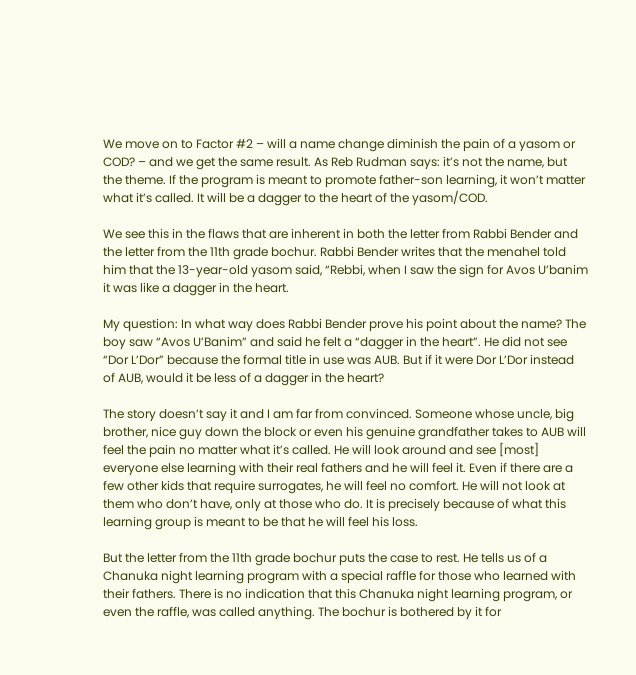We move on to Factor #2 – will a name change diminish the pain of a yasom or COD? – and we get the same result. As Reb Rudman says: it’s not the name, but the theme. If the program is meant to promote father-son learning, it won’t matter what it’s called. It will be a dagger to the heart of the yasom/COD.

We see this in the flaws that are inherent in both the letter from Rabbi Bender and the letter from the 11th grade bochur. Rabbi Bender writes that the menahel told him that the 13-year-old yasom said, “Rebbi, when I saw the sign for Avos U’banim it was like a dagger in the heart.

My question: In what way does Rabbi Bender prove his point about the name? The boy saw “Avos U’Banim” and said he felt a “dagger in the heart”. He did not see “Dor L’Dor” because the formal title in use was AUB. But if it were Dor L’Dor instead of AUB, would it be less of a dagger in the heart?

The story doesn’t say it and I am far from convinced. Someone whose uncle, big brother, nice guy down the block or even his genuine grandfather takes to AUB will feel the pain no matter what it’s called. He will look around and see [most] everyone else learning with their real fathers and he will feel it. Even if there are a few other kids that require surrogates, he will feel no comfort. He will not look at them who don’t have, only at those who do. It is precisely because of what this learning group is meant to be that he will feel his loss.

But the letter from the 11th grade bochur puts the case to rest. He tells us of a Chanuka night learning program with a special raffle for those who learned with their fathers. There is no indication that this Chanuka night learning program, or even the raffle, was called anything. The bochur is bothered by it for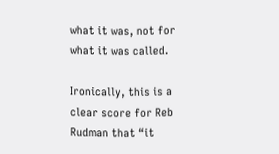what it was, not for what it was called.

Ironically, this is a clear score for Reb Rudman that “it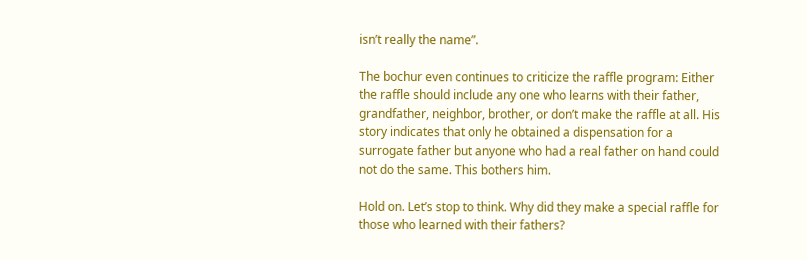isn’t really the name”.

The bochur even continues to criticize the raffle program: Either the raffle should include any one who learns with their father, grandfather, neighbor, brother, or don’t make the raffle at all. His story indicates that only he obtained a dispensation for a surrogate father but anyone who had a real father on hand could not do the same. This bothers him.

Hold on. Let’s stop to think. Why did they make a special raffle for those who learned with their fathers?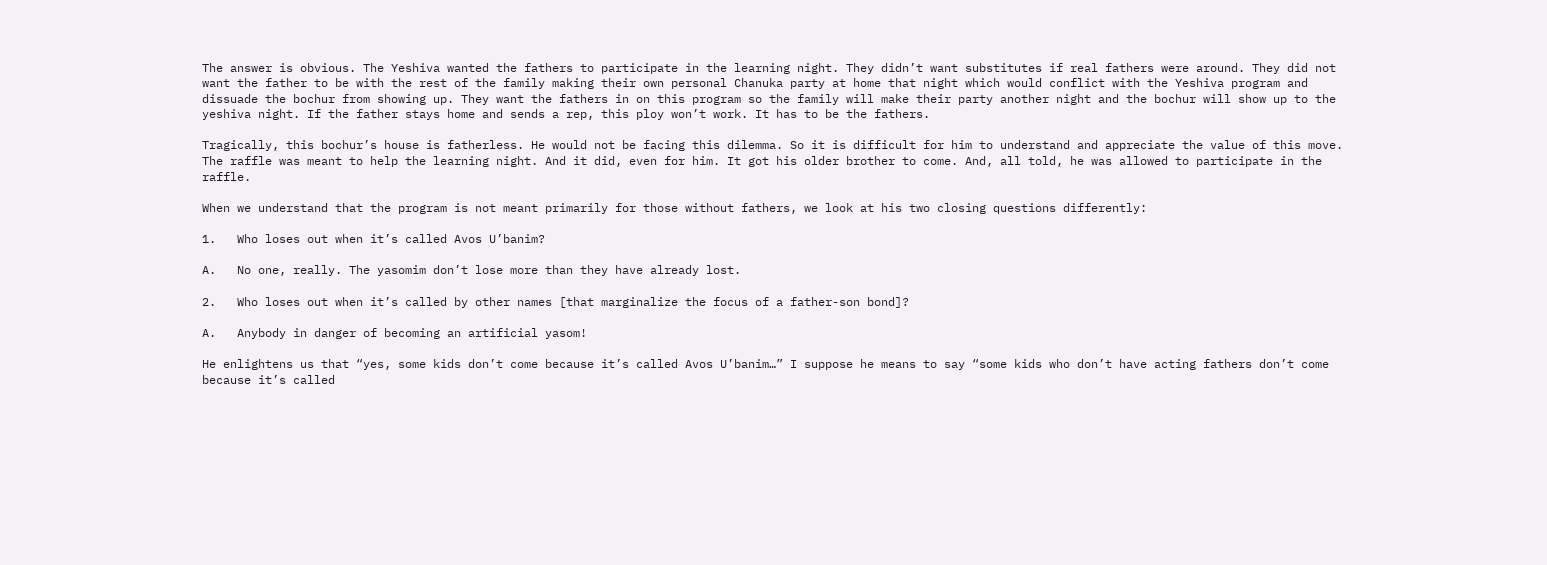The answer is obvious. The Yeshiva wanted the fathers to participate in the learning night. They didn’t want substitutes if real fathers were around. They did not want the father to be with the rest of the family making their own personal Chanuka party at home that night which would conflict with the Yeshiva program and dissuade the bochur from showing up. They want the fathers in on this program so the family will make their party another night and the bochur will show up to the yeshiva night. If the father stays home and sends a rep, this ploy won’t work. It has to be the fathers.

Tragically, this bochur’s house is fatherless. He would not be facing this dilemma. So it is difficult for him to understand and appreciate the value of this move. The raffle was meant to help the learning night. And it did, even for him. It got his older brother to come. And, all told, he was allowed to participate in the raffle.

When we understand that the program is not meant primarily for those without fathers, we look at his two closing questions differently:

1.   Who loses out when it’s called Avos U’banim?

A.   No one, really. The yasomim don’t lose more than they have already lost.

2.   Who loses out when it’s called by other names [that marginalize the focus of a father-son bond]?

A.   Anybody in danger of becoming an artificial yasom!

He enlightens us that “yes, some kids don’t come because it’s called Avos U’banim…” I suppose he means to say “some kids who don’t have acting fathers don’t come because it’s called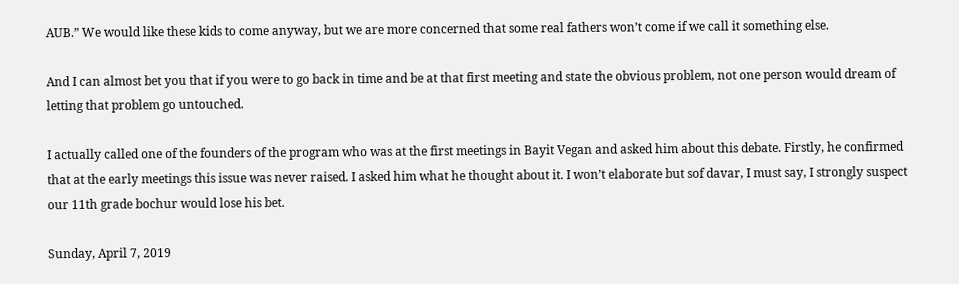AUB.” We would like these kids to come anyway, but we are more concerned that some real fathers won’t come if we call it something else.

And I can almost bet you that if you were to go back in time and be at that first meeting and state the obvious problem, not one person would dream of letting that problem go untouched.

I actually called one of the founders of the program who was at the first meetings in Bayit Vegan and asked him about this debate. Firstly, he confirmed that at the early meetings this issue was never raised. I asked him what he thought about it. I won’t elaborate but sof davar, I must say, I strongly suspect our 11th grade bochur would lose his bet.

Sunday, April 7, 2019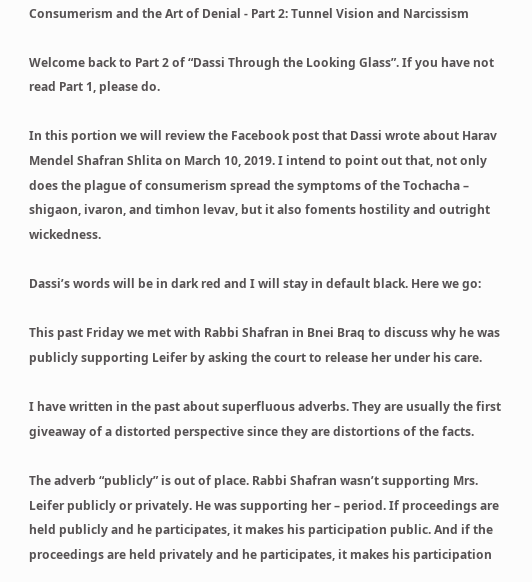Consumerism and the Art of Denial - Part 2: Tunnel Vision and Narcissism

Welcome back to Part 2 of “Dassi Through the Looking Glass”. If you have not read Part 1, please do.

In this portion we will review the Facebook post that Dassi wrote about Harav Mendel Shafran Shlita on March 10, 2019. I intend to point out that, not only does the plague of consumerism spread the symptoms of the Tochacha – shigaon, ivaron, and timhon levav, but it also foments hostility and outright wickedness.

Dassi’s words will be in dark red and I will stay in default black. Here we go:

This past Friday we met with Rabbi Shafran in Bnei Braq to discuss why he was publicly supporting Leifer by asking the court to release her under his care.

I have written in the past about superfluous adverbs. They are usually the first giveaway of a distorted perspective since they are distortions of the facts.

The adverb “publicly” is out of place. Rabbi Shafran wasn’t supporting Mrs. Leifer publicly or privately. He was supporting her – period. If proceedings are held publicly and he participates, it makes his participation public. And if the proceedings are held privately and he participates, it makes his participation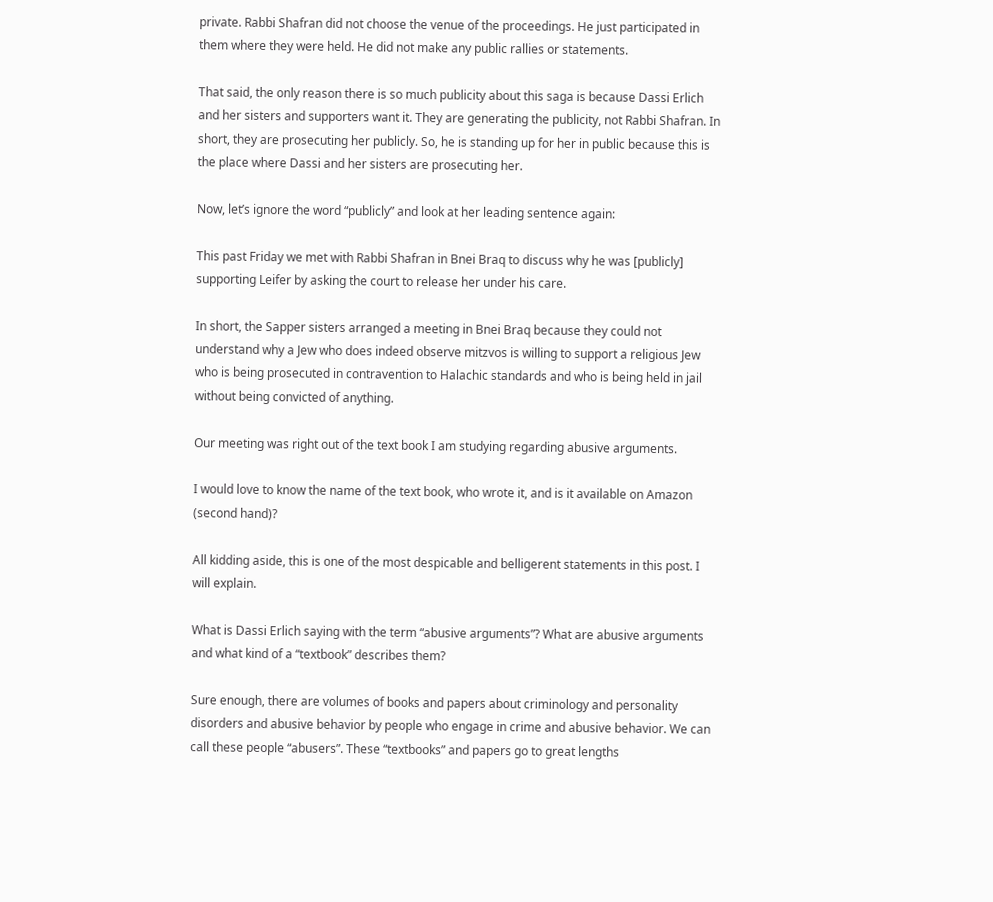private. Rabbi Shafran did not choose the venue of the proceedings. He just participated in them where they were held. He did not make any public rallies or statements.

That said, the only reason there is so much publicity about this saga is because Dassi Erlich and her sisters and supporters want it. They are generating the publicity, not Rabbi Shafran. In short, they are prosecuting her publicly. So, he is standing up for her in public because this is the place where Dassi and her sisters are prosecuting her.

Now, let’s ignore the word “publicly” and look at her leading sentence again:

This past Friday we met with Rabbi Shafran in Bnei Braq to discuss why he was [publicly] supporting Leifer by asking the court to release her under his care.

In short, the Sapper sisters arranged a meeting in Bnei Braq because they could not understand why a Jew who does indeed observe mitzvos is willing to support a religious Jew who is being prosecuted in contravention to Halachic standards and who is being held in jail without being convicted of anything.

Our meeting was right out of the text book I am studying regarding abusive arguments.

I would love to know the name of the text book, who wrote it, and is it available on Amazon (second hand)?

All kidding aside, this is one of the most despicable and belligerent statements in this post. I will explain.

What is Dassi Erlich saying with the term “abusive arguments”? What are abusive arguments and what kind of a “textbook” describes them?

Sure enough, there are volumes of books and papers about criminology and personality disorders and abusive behavior by people who engage in crime and abusive behavior. We can call these people “abusers”. These “textbooks” and papers go to great lengths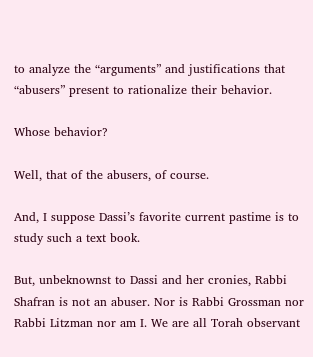to analyze the “arguments” and justifications that “abusers” present to rationalize their behavior.

Whose behavior?

Well, that of the abusers, of course.

And, I suppose Dassi’s favorite current pastime is to study such a text book.

But, unbeknownst to Dassi and her cronies, Rabbi Shafran is not an abuser. Nor is Rabbi Grossman nor Rabbi Litzman nor am I. We are all Torah observant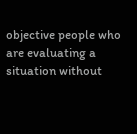objective people who are evaluating a situation without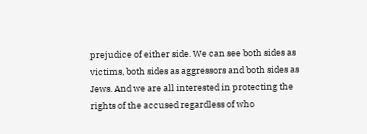prejudice of either side. We can see both sides as victims, both sides as aggressors and both sides as Jews. And we are all interested in protecting the rights of the accused regardless of who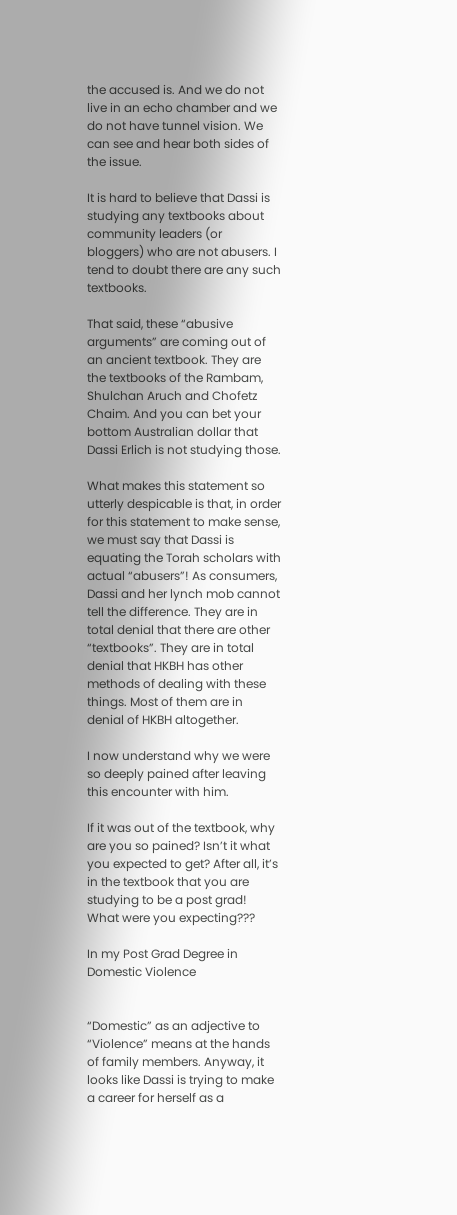the accused is. And we do not live in an echo chamber and we do not have tunnel vision. We can see and hear both sides of the issue.

It is hard to believe that Dassi is studying any textbooks about community leaders (or bloggers) who are not abusers. I tend to doubt there are any such textbooks.

That said, these “abusive arguments” are coming out of an ancient textbook. They are the textbooks of the Rambam, Shulchan Aruch and Chofetz Chaim. And you can bet your bottom Australian dollar that Dassi Erlich is not studying those.

What makes this statement so utterly despicable is that, in order for this statement to make sense, we must say that Dassi is equating the Torah scholars with actual “abusers”! As consumers, Dassi and her lynch mob cannot tell the difference. They are in total denial that there are other “textbooks”. They are in total denial that HKBH has other methods of dealing with these things. Most of them are in denial of HKBH altogether.

I now understand why we were so deeply pained after leaving this encounter with him.

If it was out of the textbook, why are you so pained? Isn’t it what you expected to get? After all, it’s in the textbook that you are studying to be a post grad! What were you expecting???

In my Post Grad Degree in Domestic Violence


“Domestic” as an adjective to “Violence” means at the hands of family members. Anyway, it looks like Dassi is trying to make a career for herself as a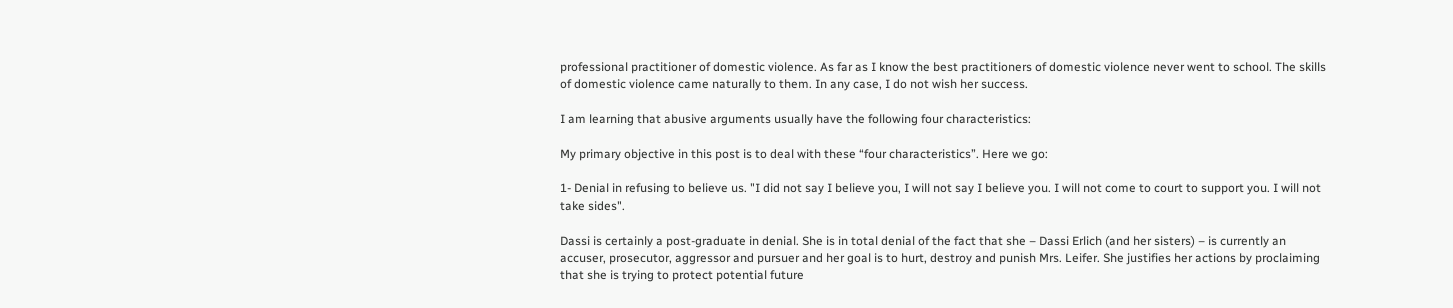professional practitioner of domestic violence. As far as I know the best practitioners of domestic violence never went to school. The skills of domestic violence came naturally to them. In any case, I do not wish her success.

I am learning that abusive arguments usually have the following four characteristics:

My primary objective in this post is to deal with these “four characteristics”. Here we go:

1- Denial in refusing to believe us. "I did not say I believe you, I will not say I believe you. I will not come to court to support you. I will not take sides".

Dassi is certainly a post-graduate in denial. She is in total denial of the fact that she – Dassi Erlich (and her sisters) – is currently an accuser, prosecutor, aggressor and pursuer and her goal is to hurt, destroy and punish Mrs. Leifer. She justifies her actions by proclaiming that she is trying to protect potential future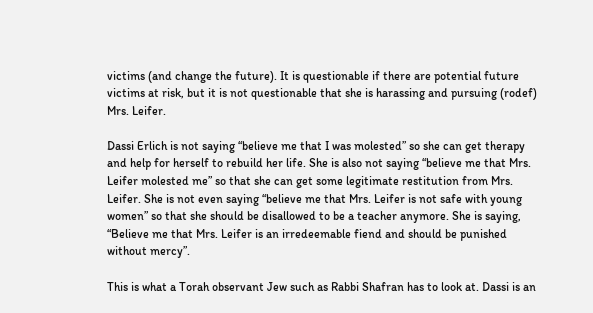victims (and change the future). It is questionable if there are potential future victims at risk, but it is not questionable that she is harassing and pursuing (rodef) Mrs. Leifer.

Dassi Erlich is not saying “believe me that I was molested” so she can get therapy and help for herself to rebuild her life. She is also not saying “believe me that Mrs. Leifer molested me” so that she can get some legitimate restitution from Mrs. Leifer. She is not even saying “believe me that Mrs. Leifer is not safe with young women” so that she should be disallowed to be a teacher anymore. She is saying, “Believe me that Mrs. Leifer is an irredeemable fiend and should be punished without mercy”.

This is what a Torah observant Jew such as Rabbi Shafran has to look at. Dassi is an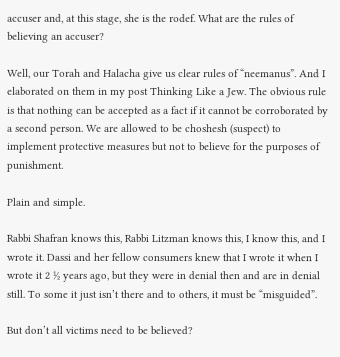accuser and, at this stage, she is the rodef. What are the rules of believing an accuser?

Well, our Torah and Halacha give us clear rules of “neemanus”. And I elaborated on them in my post Thinking Like a Jew. The obvious rule is that nothing can be accepted as a fact if it cannot be corroborated by a second person. We are allowed to be choshesh (suspect) to implement protective measures but not to believe for the purposes of punishment.

Plain and simple.

Rabbi Shafran knows this, Rabbi Litzman knows this, I know this, and I wrote it. Dassi and her fellow consumers knew that I wrote it when I wrote it 2 ½ years ago, but they were in denial then and are in denial still. To some it just isn’t there and to others, it must be “misguided”.

But don’t all victims need to be believed?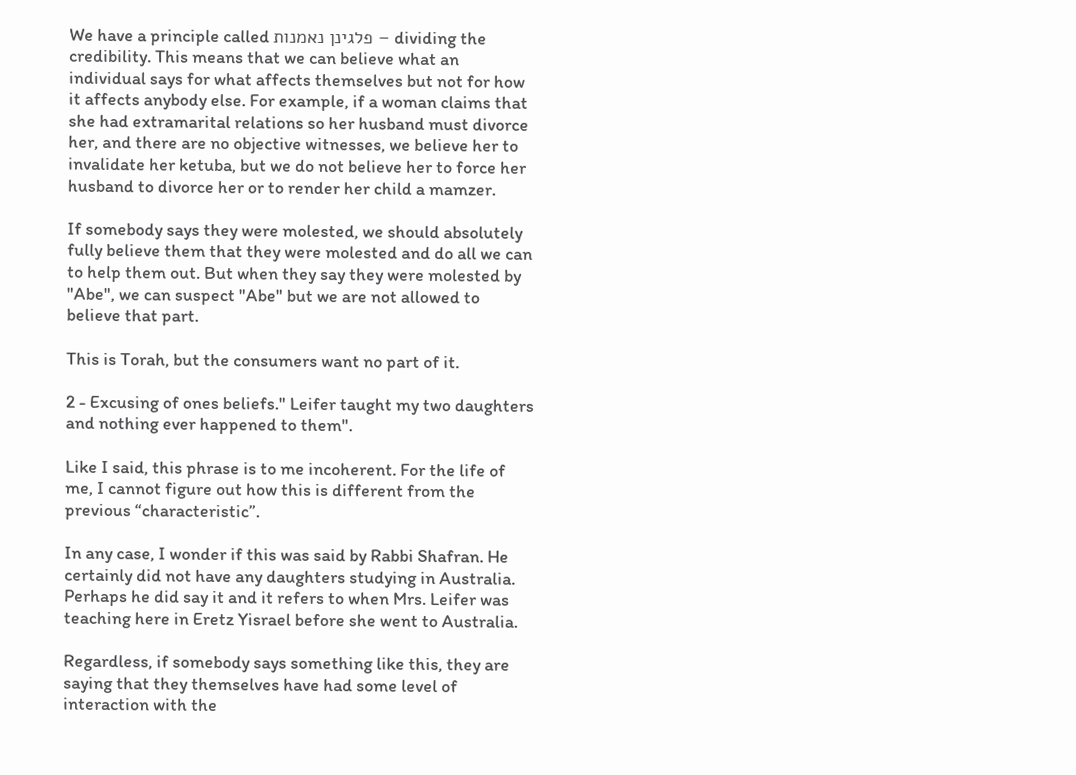We have a principle called פלגינן נאמנות – dividing the credibility. This means that we can believe what an individual says for what affects themselves but not for how it affects anybody else. For example, if a woman claims that she had extramarital relations so her husband must divorce her, and there are no objective witnesses, we believe her to invalidate her ketuba, but we do not believe her to force her husband to divorce her or to render her child a mamzer.

If somebody says they were molested, we should absolutely fully believe them that they were molested and do all we can to help them out. But when they say they were molested by "Abe", we can suspect "Abe" but we are not allowed to believe that part.

This is Torah, but the consumers want no part of it.

2 - Excusing of ones beliefs." Leifer taught my two daughters and nothing ever happened to them".

Like I said, this phrase is to me incoherent. For the life of me, I cannot figure out how this is different from the previous “characteristic”.

In any case, I wonder if this was said by Rabbi Shafran. He certainly did not have any daughters studying in Australia. Perhaps he did say it and it refers to when Mrs. Leifer was teaching here in Eretz Yisrael before she went to Australia.

Regardless, if somebody says something like this, they are saying that they themselves have had some level of interaction with the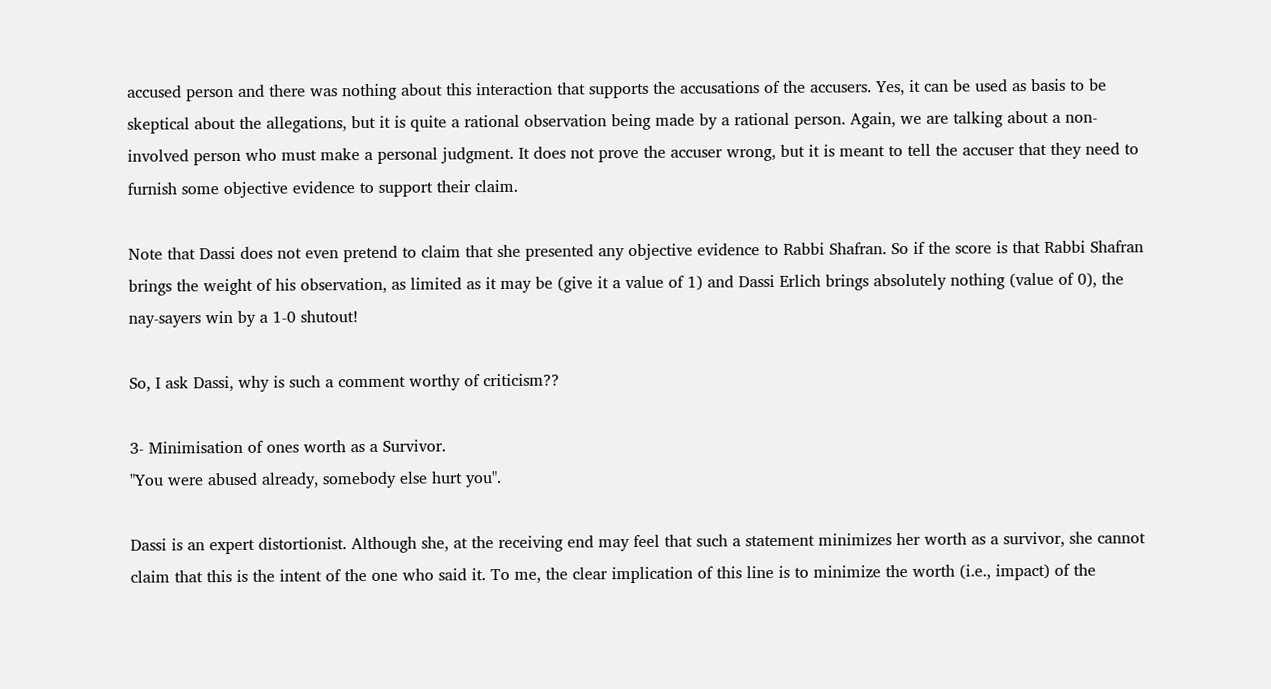accused person and there was nothing about this interaction that supports the accusations of the accusers. Yes, it can be used as basis to be skeptical about the allegations, but it is quite a rational observation being made by a rational person. Again, we are talking about a non-involved person who must make a personal judgment. It does not prove the accuser wrong, but it is meant to tell the accuser that they need to furnish some objective evidence to support their claim.

Note that Dassi does not even pretend to claim that she presented any objective evidence to Rabbi Shafran. So if the score is that Rabbi Shafran brings the weight of his observation, as limited as it may be (give it a value of 1) and Dassi Erlich brings absolutely nothing (value of 0), the nay-sayers win by a 1-0 shutout!

So, I ask Dassi, why is such a comment worthy of criticism??

3- Minimisation of ones worth as a Survivor.
"You were abused already, somebody else hurt you".

Dassi is an expert distortionist. Although she, at the receiving end may feel that such a statement minimizes her worth as a survivor, she cannot claim that this is the intent of the one who said it. To me, the clear implication of this line is to minimize the worth (i.e., impact) of the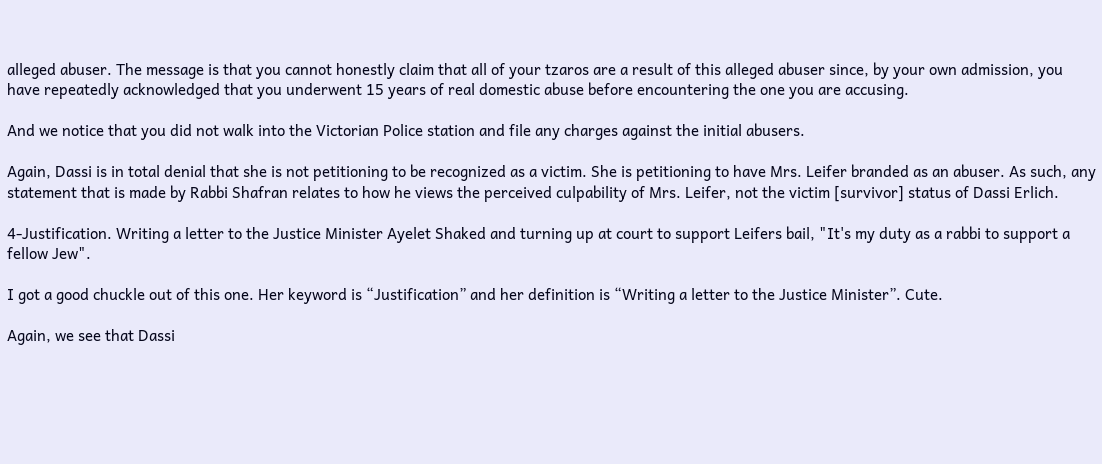alleged abuser. The message is that you cannot honestly claim that all of your tzaros are a result of this alleged abuser since, by your own admission, you have repeatedly acknowledged that you underwent 15 years of real domestic abuse before encountering the one you are accusing.

And we notice that you did not walk into the Victorian Police station and file any charges against the initial abusers.

Again, Dassi is in total denial that she is not petitioning to be recognized as a victim. She is petitioning to have Mrs. Leifer branded as an abuser. As such, any statement that is made by Rabbi Shafran relates to how he views the perceived culpability of Mrs. Leifer, not the victim [survivor] status of Dassi Erlich.

4-Justification. Writing a letter to the Justice Minister Ayelet Shaked and turning up at court to support Leifers bail, "It's my duty as a rabbi to support a fellow Jew".

I got a good chuckle out of this one. Her keyword is “Justification” and her definition is “Writing a letter to the Justice Minister”. Cute.

Again, we see that Dassi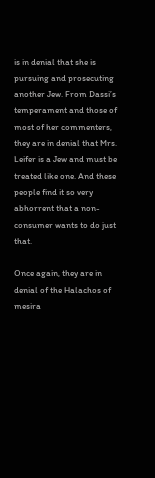is in denial that she is pursuing and prosecuting another Jew. From Dassi’s temperament and those of most of her commenters, they are in denial that Mrs. Leifer is a Jew and must be treated like one. And these people find it so very abhorrent that a non-consumer wants to do just that.

Once again, they are in denial of the Halachos of mesira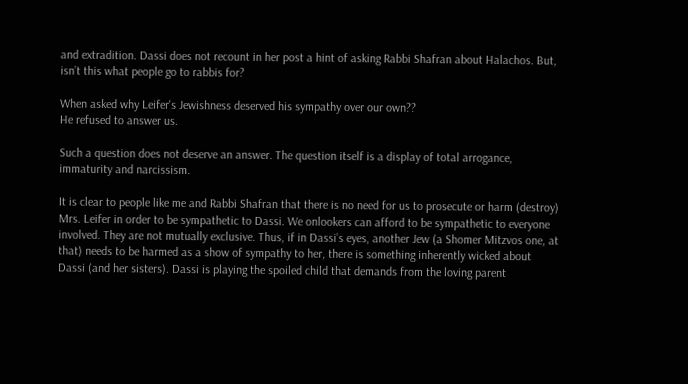and extradition. Dassi does not recount in her post a hint of asking Rabbi Shafran about Halachos. But, isn’t this what people go to rabbis for?

When asked why Leifer's Jewishness deserved his sympathy over our own??
He refused to answer us.

Such a question does not deserve an answer. The question itself is a display of total arrogance, immaturity and narcissism.

It is clear to people like me and Rabbi Shafran that there is no need for us to prosecute or harm (destroy) Mrs. Leifer in order to be sympathetic to Dassi. We onlookers can afford to be sympathetic to everyone involved. They are not mutually exclusive. Thus, if in Dassi’s eyes, another Jew (a Shomer Mitzvos one, at that) needs to be harmed as a show of sympathy to her, there is something inherently wicked about Dassi (and her sisters). Dassi is playing the spoiled child that demands from the loving parent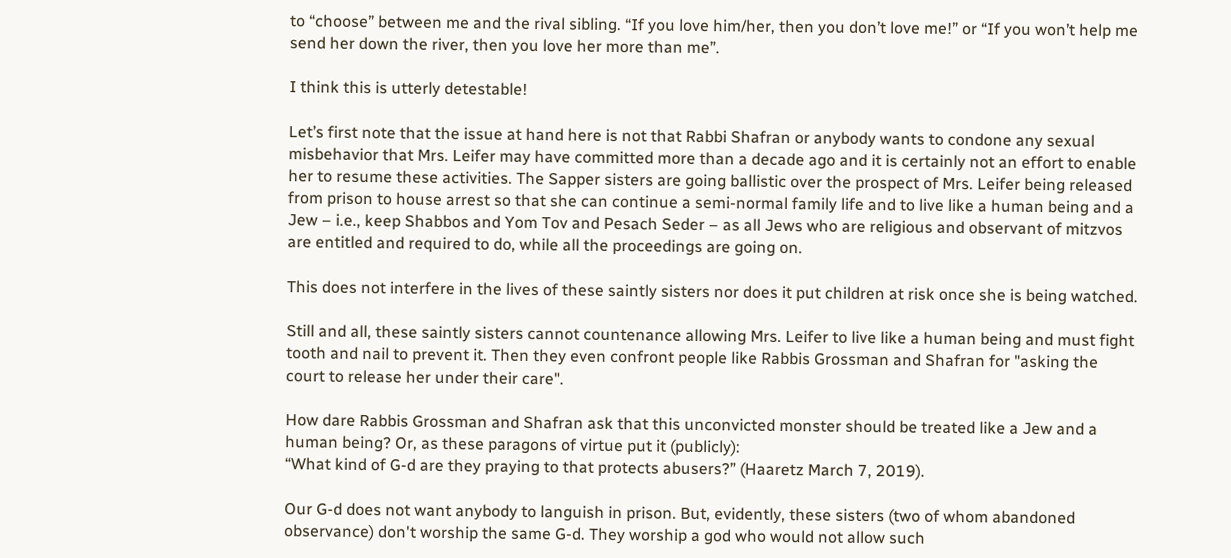to “choose” between me and the rival sibling. “If you love him/her, then you don’t love me!” or “If you won’t help me send her down the river, then you love her more than me”.

I think this is utterly detestable!

Let’s first note that the issue at hand here is not that Rabbi Shafran or anybody wants to condone any sexual misbehavior that Mrs. Leifer may have committed more than a decade ago and it is certainly not an effort to enable her to resume these activities. The Sapper sisters are going ballistic over the prospect of Mrs. Leifer being released from prison to house arrest so that she can continue a semi-normal family life and to live like a human being and a Jew – i.e., keep Shabbos and Yom Tov and Pesach Seder – as all Jews who are religious and observant of mitzvos are entitled and required to do, while all the proceedings are going on.

This does not interfere in the lives of these saintly sisters nor does it put children at risk once she is being watched.

Still and all, these saintly sisters cannot countenance allowing Mrs. Leifer to live like a human being and must fight tooth and nail to prevent it. Then they even confront people like Rabbis Grossman and Shafran for "asking the court to release her under their care".

How dare Rabbis Grossman and Shafran ask that this unconvicted monster should be treated like a Jew and a human being? Or, as these paragons of virtue put it (publicly):
“What kind of G-d are they praying to that protects abusers?” (Haaretz March 7, 2019).

Our G-d does not want anybody to languish in prison. But, evidently, these sisters (two of whom abandoned observance) don't worship the same G-d. They worship a god who would not allow such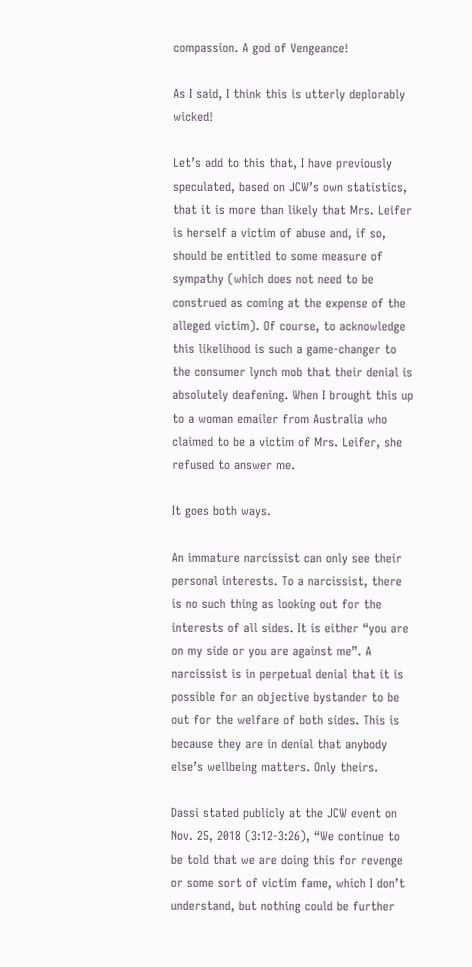compassion. A god of Vengeance!

As I said, I think this is utterly deplorably wicked!

Let’s add to this that, I have previously speculated, based on JCW’s own statistics, that it is more than likely that Mrs. Leifer is herself a victim of abuse and, if so, should be entitled to some measure of sympathy (which does not need to be construed as coming at the expense of the alleged victim). Of course, to acknowledge this likelihood is such a game-changer to the consumer lynch mob that their denial is absolutely deafening. When I brought this up to a woman emailer from Australia who claimed to be a victim of Mrs. Leifer, she refused to answer me.

It goes both ways.

An immature narcissist can only see their personal interests. To a narcissist, there is no such thing as looking out for the interests of all sides. It is either “you are on my side or you are against me”. A narcissist is in perpetual denial that it is possible for an objective bystander to be out for the welfare of both sides. This is because they are in denial that anybody else’s wellbeing matters. Only theirs.

Dassi stated publicly at the JCW event on Nov. 25, 2018 (3:12-3:26), “We continue to be told that we are doing this for revenge or some sort of victim fame, which I don’t understand, but nothing could be further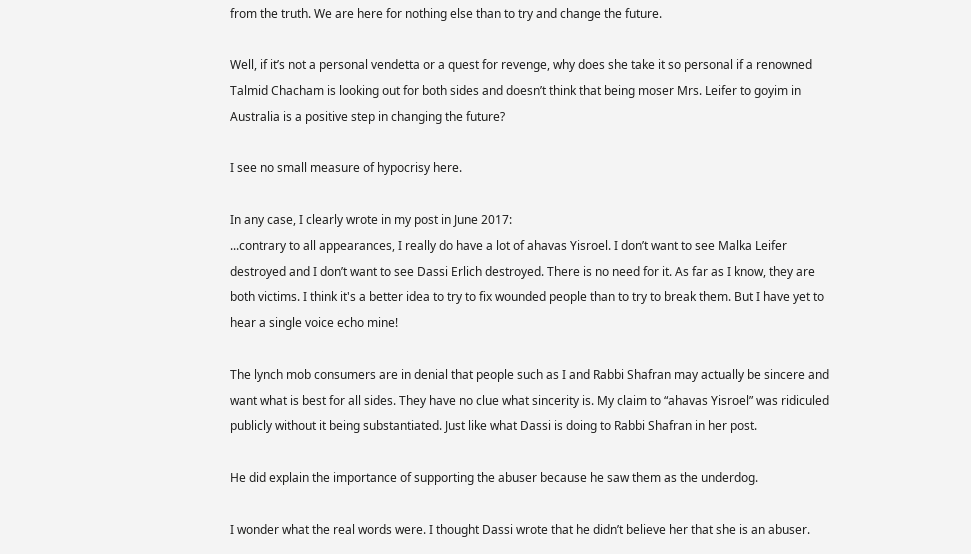from the truth. We are here for nothing else than to try and change the future.

Well, if it’s not a personal vendetta or a quest for revenge, why does she take it so personal if a renowned Talmid Chacham is looking out for both sides and doesn’t think that being moser Mrs. Leifer to goyim in Australia is a positive step in changing the future?

I see no small measure of hypocrisy here.

In any case, I clearly wrote in my post in June 2017:
...contrary to all appearances, I really do have a lot of ahavas Yisroel. I don’t want to see Malka Leifer destroyed and I don’t want to see Dassi Erlich destroyed. There is no need for it. As far as I know, they are both victims. I think it's a better idea to try to fix wounded people than to try to break them. But I have yet to hear a single voice echo mine!

The lynch mob consumers are in denial that people such as I and Rabbi Shafran may actually be sincere and want what is best for all sides. They have no clue what sincerity is. My claim to “ahavas Yisroel” was ridiculed publicly without it being substantiated. Just like what Dassi is doing to Rabbi Shafran in her post.

He did explain the importance of supporting the abuser because he saw them as the underdog.

I wonder what the real words were. I thought Dassi wrote that he didn’t believe her that she is an abuser.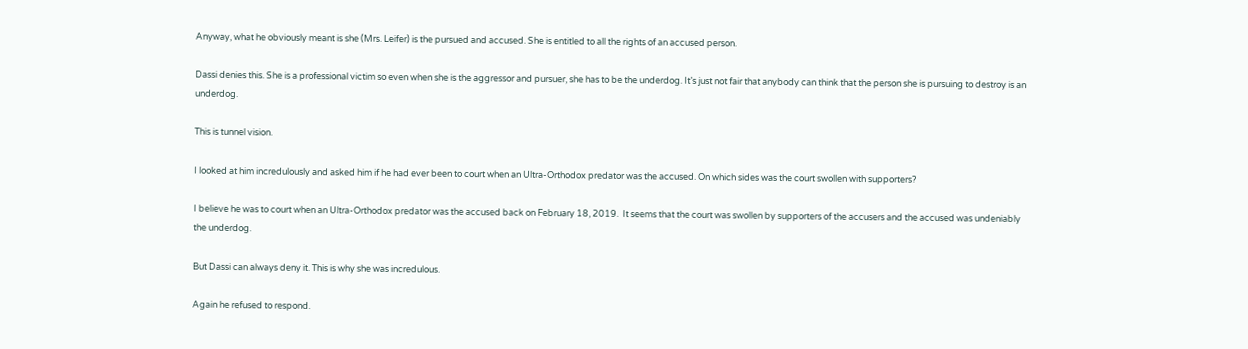Anyway, what he obviously meant is she (Mrs. Leifer) is the pursued and accused. She is entitled to all the rights of an accused person.

Dassi denies this. She is a professional victim so even when she is the aggressor and pursuer, she has to be the underdog. It’s just not fair that anybody can think that the person she is pursuing to destroy is an underdog.

This is tunnel vision.

I looked at him incredulously and asked him if he had ever been to court when an Ultra-Orthodox predator was the accused. On which sides was the court swollen with supporters?

I believe he was to court when an Ultra-Orthodox predator was the accused back on February 18, 2019.  It seems that the court was swollen by supporters of the accusers and the accused was undeniably the underdog.

But Dassi can always deny it. This is why she was incredulous.

Again he refused to respond.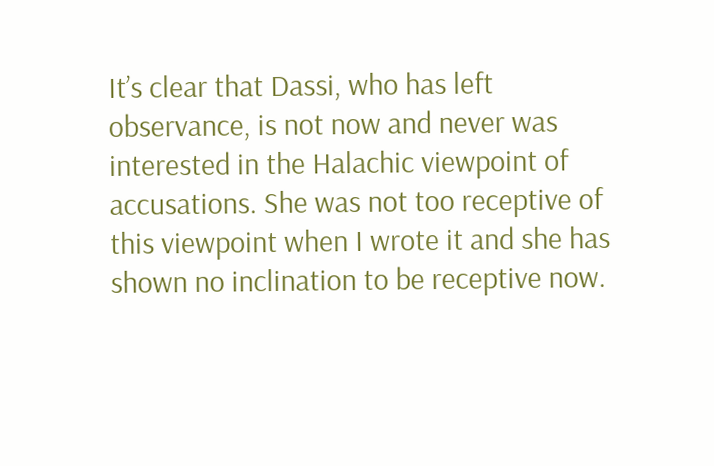It’s clear that Dassi, who has left observance, is not now and never was interested in the Halachic viewpoint of accusations. She was not too receptive of this viewpoint when I wrote it and she has shown no inclination to be receptive now.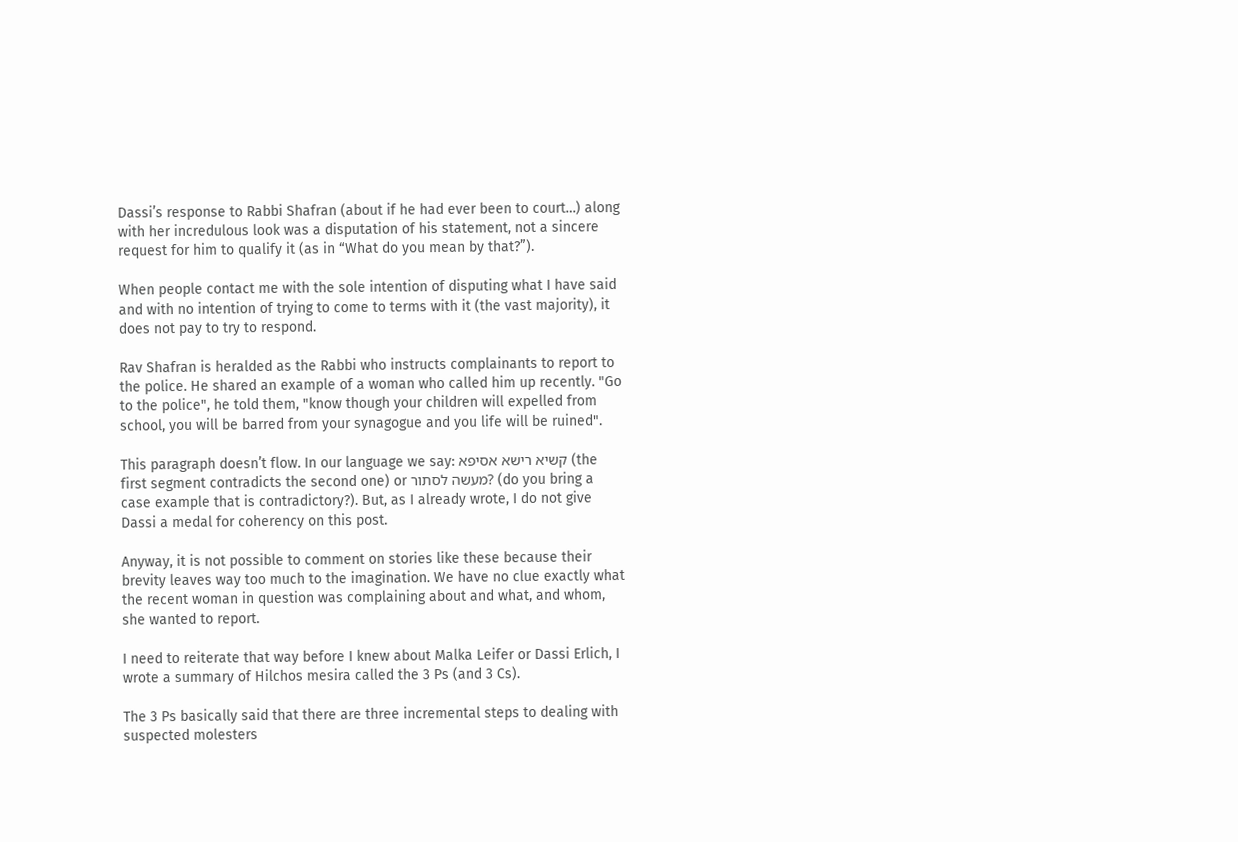Dassi’s response to Rabbi Shafran (about if he had ever been to court…) along with her incredulous look was a disputation of his statement, not a sincere request for him to qualify it (as in “What do you mean by that?”).

When people contact me with the sole intention of disputing what I have said and with no intention of trying to come to terms with it (the vast majority), it does not pay to try to respond.

Rav Shafran is heralded as the Rabbi who instructs complainants to report to the police. He shared an example of a woman who called him up recently. "Go to the police", he told them, "know though your children will expelled from school, you will be barred from your synagogue and you life will be ruined".

This paragraph doesn’t flow. In our language we say: קשיא רישא אסיפא (the first segment contradicts the second one) or מעשה לסתור? (do you bring a case example that is contradictory?). But, as I already wrote, I do not give Dassi a medal for coherency on this post.

Anyway, it is not possible to comment on stories like these because their brevity leaves way too much to the imagination. We have no clue exactly what the recent woman in question was complaining about and what, and whom, she wanted to report.

I need to reiterate that way before I knew about Malka Leifer or Dassi Erlich, I wrote a summary of Hilchos mesira called the 3 Ps (and 3 Cs).

The 3 Ps basically said that there are three incremental steps to dealing with suspected molesters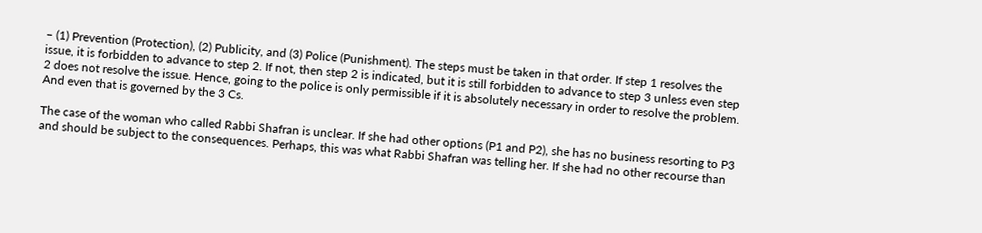– (1) Prevention (Protection), (2) Publicity, and (3) Police (Punishment). The steps must be taken in that order. If step 1 resolves the issue, it is forbidden to advance to step 2. If not, then step 2 is indicated, but it is still forbidden to advance to step 3 unless even step 2 does not resolve the issue. Hence, going to the police is only permissible if it is absolutely necessary in order to resolve the problem. And even that is governed by the 3 Cs.

The case of the woman who called Rabbi Shafran is unclear. If she had other options (P1 and P2), she has no business resorting to P3 and should be subject to the consequences. Perhaps, this was what Rabbi Shafran was telling her. If she had no other recourse than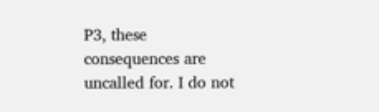P3, these consequences are uncalled for. I do not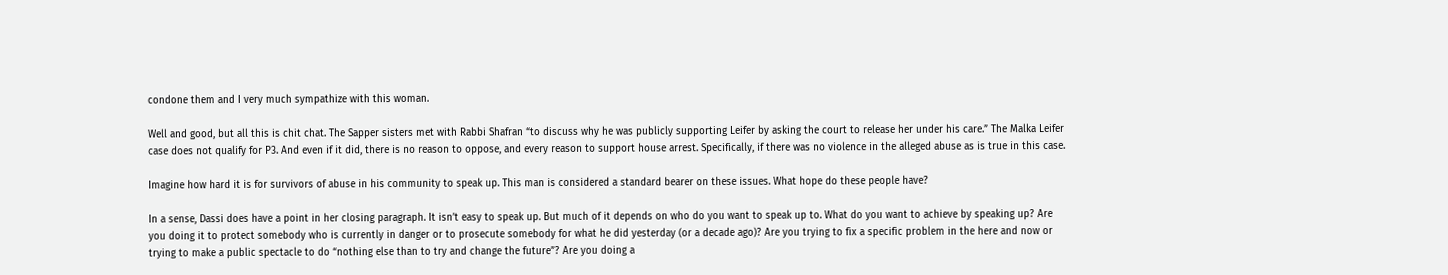condone them and I very much sympathize with this woman.

Well and good, but all this is chit chat. The Sapper sisters met with Rabbi Shafran “to discuss why he was publicly supporting Leifer by asking the court to release her under his care.” The Malka Leifer case does not qualify for P3. And even if it did, there is no reason to oppose, and every reason to support house arrest. Specifically, if there was no violence in the alleged abuse as is true in this case.

Imagine how hard it is for survivors of abuse in his community to speak up. This man is considered a standard bearer on these issues. What hope do these people have?

In a sense, Dassi does have a point in her closing paragraph. It isn’t easy to speak up. But much of it depends on who do you want to speak up to. What do you want to achieve by speaking up? Are you doing it to protect somebody who is currently in danger or to prosecute somebody for what he did yesterday (or a decade ago)? Are you trying to fix a specific problem in the here and now or trying to make a public spectacle to do “nothing else than to try and change the future”? Are you doing a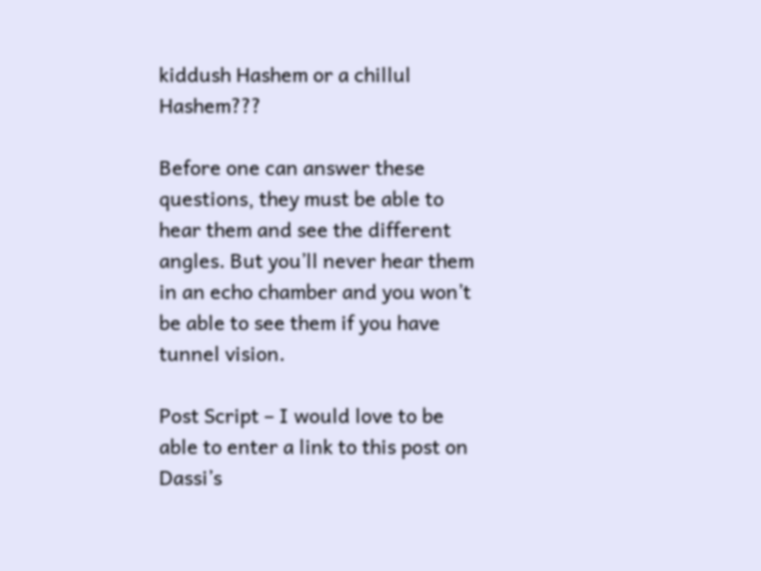kiddush Hashem or a chillul Hashem???

Before one can answer these questions, they must be able to hear them and see the different angles. But you’ll never hear them in an echo chamber and you won’t be able to see them if you have tunnel vision.

Post Script – I would love to be able to enter a link to this post on Dassi’s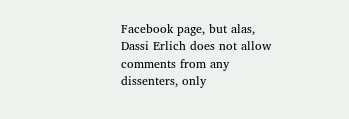Facebook page, but alas, Dassi Erlich does not allow comments from any dissenters, only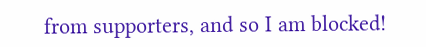from supporters, and so I am blocked!